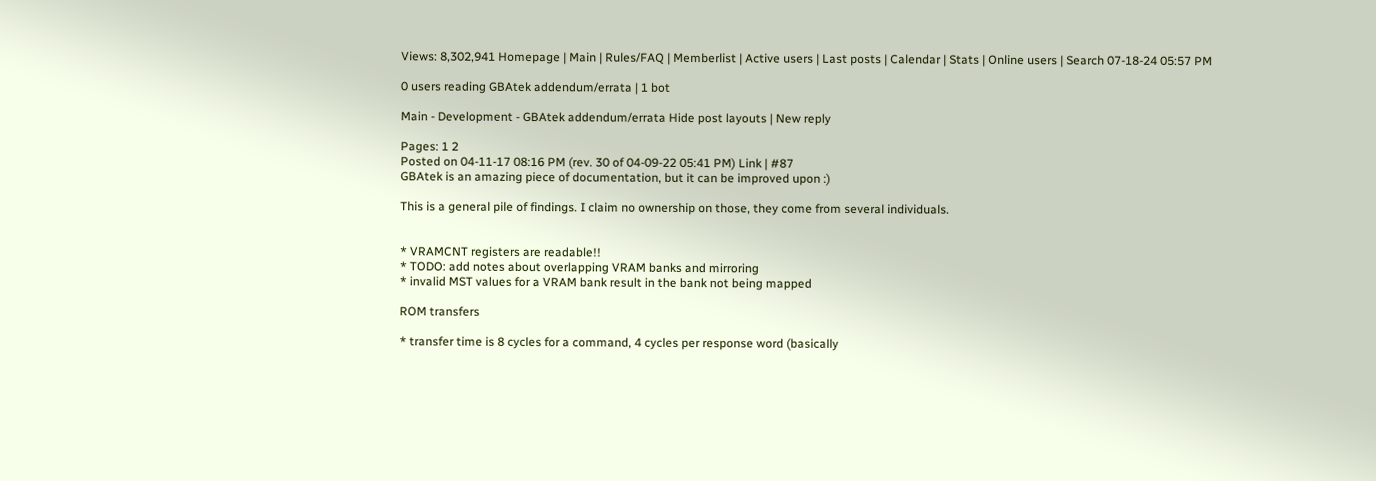Views: 8,302,941 Homepage | Main | Rules/FAQ | Memberlist | Active users | Last posts | Calendar | Stats | Online users | Search 07-18-24 05:57 PM

0 users reading GBAtek addendum/errata | 1 bot

Main - Development - GBAtek addendum/errata Hide post layouts | New reply

Pages: 1 2
Posted on 04-11-17 08:16 PM (rev. 30 of 04-09-22 05:41 PM) Link | #87
GBAtek is an amazing piece of documentation, but it can be improved upon :)

This is a general pile of findings. I claim no ownership on those, they come from several individuals.


* VRAMCNT registers are readable!!
* TODO: add notes about overlapping VRAM banks and mirroring
* invalid MST values for a VRAM bank result in the bank not being mapped

ROM transfers

* transfer time is 8 cycles for a command, 4 cycles per response word (basically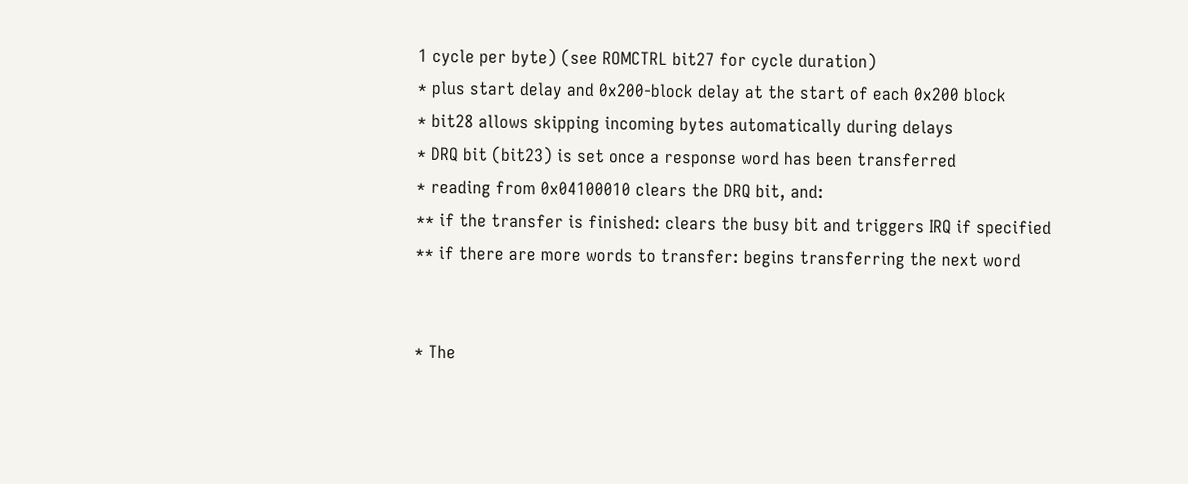1 cycle per byte) (see ROMCTRL bit27 for cycle duration)
* plus start delay and 0x200-block delay at the start of each 0x200 block
* bit28 allows skipping incoming bytes automatically during delays
* DRQ bit (bit23) is set once a response word has been transferred
* reading from 0x04100010 clears the DRQ bit, and:
** if the transfer is finished: clears the busy bit and triggers IRQ if specified
** if there are more words to transfer: begins transferring the next word


* The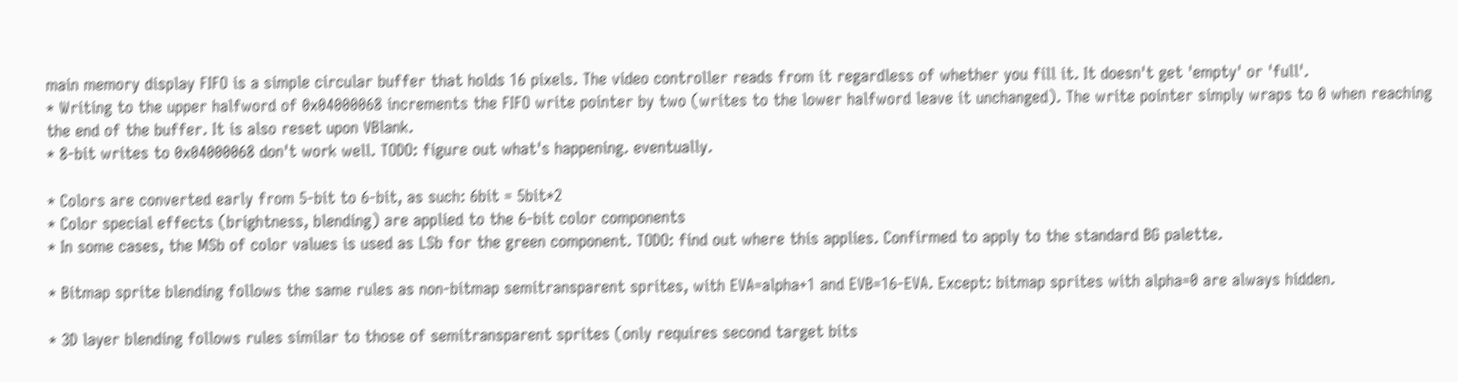main memory display FIFO is a simple circular buffer that holds 16 pixels. The video controller reads from it regardless of whether you fill it. It doesn't get 'empty' or 'full'.
* Writing to the upper halfword of 0x04000068 increments the FIFO write pointer by two (writes to the lower halfword leave it unchanged). The write pointer simply wraps to 0 when reaching the end of the buffer. It is also reset upon VBlank.
* 8-bit writes to 0x04000068 don't work well. TODO: figure out what's happening. eventually.

* Colors are converted early from 5-bit to 6-bit, as such: 6bit = 5bit*2
* Color special effects (brightness, blending) are applied to the 6-bit color components
* In some cases, the MSb of color values is used as LSb for the green component. TODO: find out where this applies. Confirmed to apply to the standard BG palette.

* Bitmap sprite blending follows the same rules as non-bitmap semitransparent sprites, with EVA=alpha+1 and EVB=16-EVA. Except: bitmap sprites with alpha=0 are always hidden.

* 3D layer blending follows rules similar to those of semitransparent sprites (only requires second target bits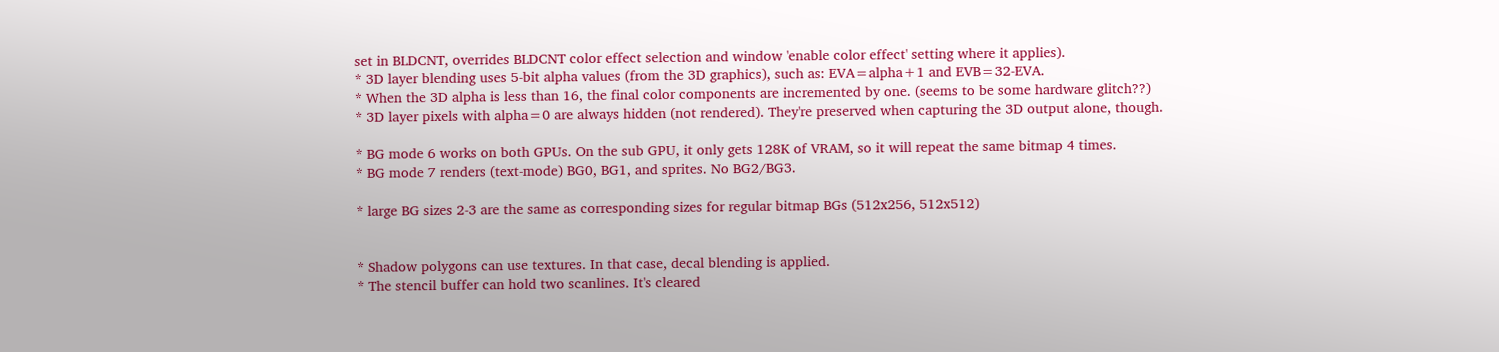set in BLDCNT, overrides BLDCNT color effect selection and window 'enable color effect' setting where it applies).
* 3D layer blending uses 5-bit alpha values (from the 3D graphics), such as: EVA=alpha+1 and EVB=32-EVA.
* When the 3D alpha is less than 16, the final color components are incremented by one. (seems to be some hardware glitch??)
* 3D layer pixels with alpha=0 are always hidden (not rendered). They're preserved when capturing the 3D output alone, though.

* BG mode 6 works on both GPUs. On the sub GPU, it only gets 128K of VRAM, so it will repeat the same bitmap 4 times.
* BG mode 7 renders (text-mode) BG0, BG1, and sprites. No BG2/BG3.

* large BG sizes 2-3 are the same as corresponding sizes for regular bitmap BGs (512x256, 512x512)


* Shadow polygons can use textures. In that case, decal blending is applied.
* The stencil buffer can hold two scanlines. It's cleared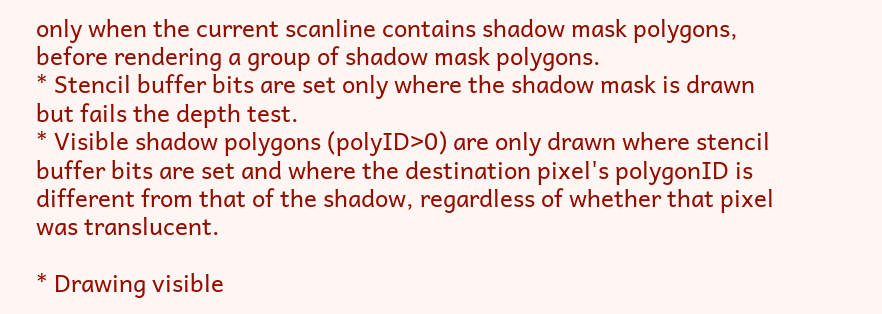only when the current scanline contains shadow mask polygons, before rendering a group of shadow mask polygons.
* Stencil buffer bits are set only where the shadow mask is drawn but fails the depth test.
* Visible shadow polygons (polyID>0) are only drawn where stencil buffer bits are set and where the destination pixel's polygonID is different from that of the shadow, regardless of whether that pixel was translucent.

* Drawing visible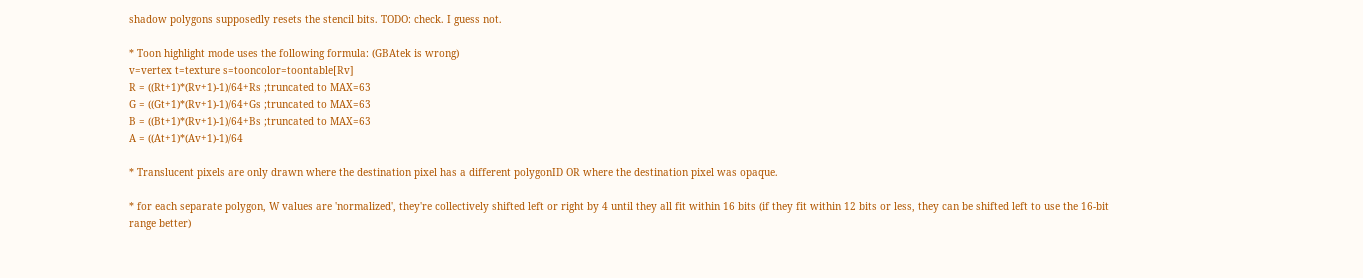shadow polygons supposedly resets the stencil bits. TODO: check. I guess not.

* Toon highlight mode uses the following formula: (GBAtek is wrong)
v=vertex t=texture s=tooncolor=toontable[Rv]
R = ((Rt+1)*(Rv+1)-1)/64+Rs ;truncated to MAX=63
G = ((Gt+1)*(Rv+1)-1)/64+Gs ;truncated to MAX=63
B = ((Bt+1)*(Rv+1)-1)/64+Bs ;truncated to MAX=63
A = ((At+1)*(Av+1)-1)/64

* Translucent pixels are only drawn where the destination pixel has a different polygonID OR where the destination pixel was opaque.

* for each separate polygon, W values are 'normalized', they're collectively shifted left or right by 4 until they all fit within 16 bits (if they fit within 12 bits or less, they can be shifted left to use the 16-bit range better)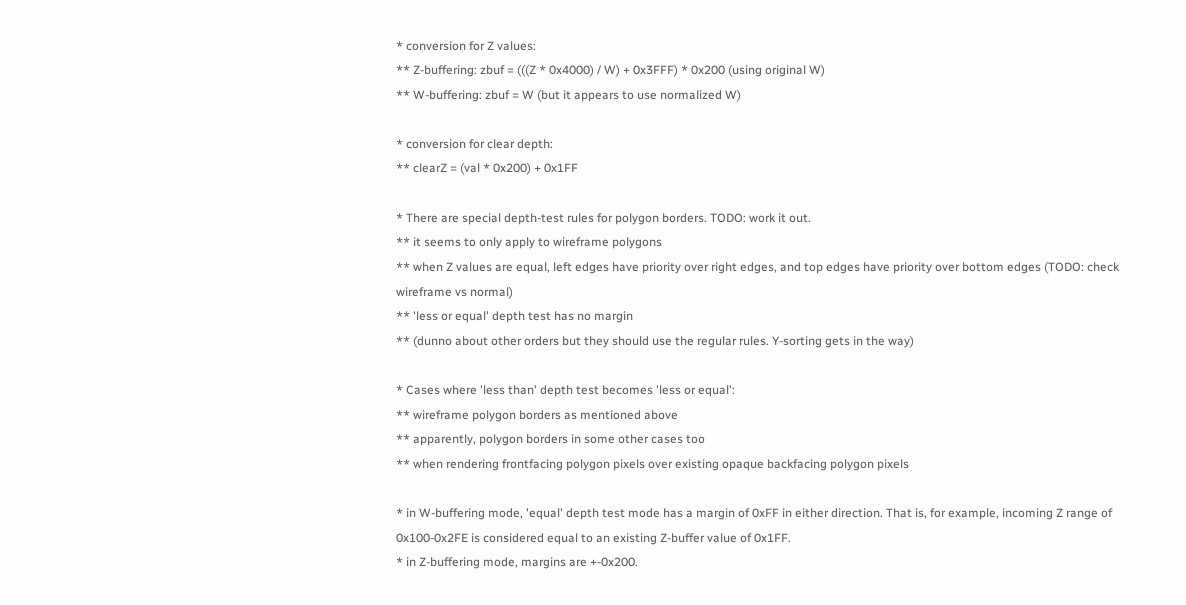* conversion for Z values:
** Z-buffering: zbuf = (((Z * 0x4000) / W) + 0x3FFF) * 0x200 (using original W)
** W-buffering: zbuf = W (but it appears to use normalized W)

* conversion for clear depth:
** clearZ = (val * 0x200) + 0x1FF

* There are special depth-test rules for polygon borders. TODO: work it out.
** it seems to only apply to wireframe polygons
** when Z values are equal, left edges have priority over right edges, and top edges have priority over bottom edges (TODO: check wireframe vs normal)
** 'less or equal' depth test has no margin
** (dunno about other orders but they should use the regular rules. Y-sorting gets in the way)

* Cases where 'less than' depth test becomes 'less or equal':
** wireframe polygon borders as mentioned above
** apparently, polygon borders in some other cases too
** when rendering frontfacing polygon pixels over existing opaque backfacing polygon pixels

* in W-buffering mode, 'equal' depth test mode has a margin of 0xFF in either direction. That is, for example, incoming Z range of 0x100-0x2FE is considered equal to an existing Z-buffer value of 0x1FF.
* in Z-buffering mode, margins are +-0x200.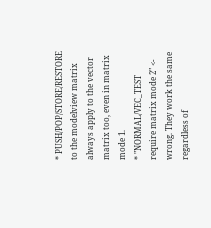* PUSH/POP/STORE/RESTORE to the modelview matrix always apply to the vector matrix too, even in matrix mode 1.
* "NORMAL/VEC_TEST require matrix mode 2" <- wrong. They work the same regardless of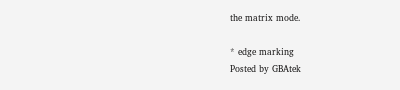the matrix mode.

* edge marking
Posted by GBAtek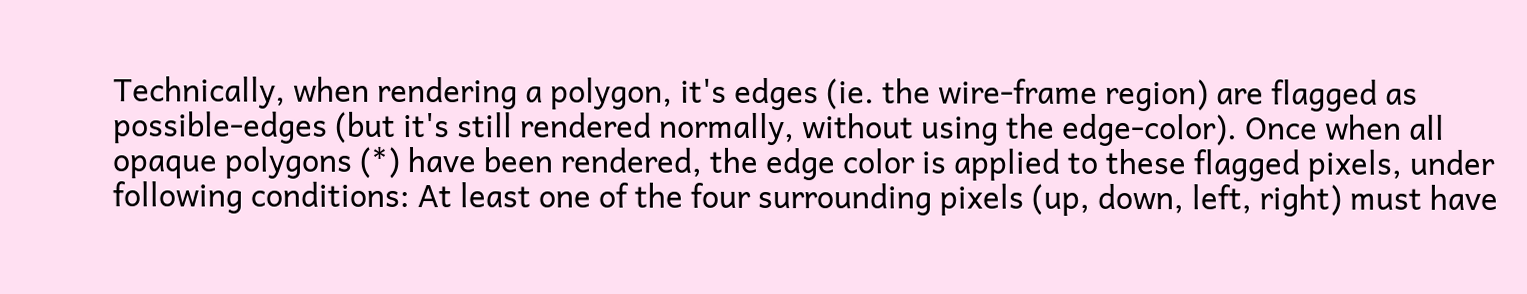Technically, when rendering a polygon, it's edges (ie. the wire-frame region) are flagged as possible-edges (but it's still rendered normally, without using the edge-color). Once when all opaque polygons (*) have been rendered, the edge color is applied to these flagged pixels, under following conditions: At least one of the four surrounding pixels (up, down, left, right) must have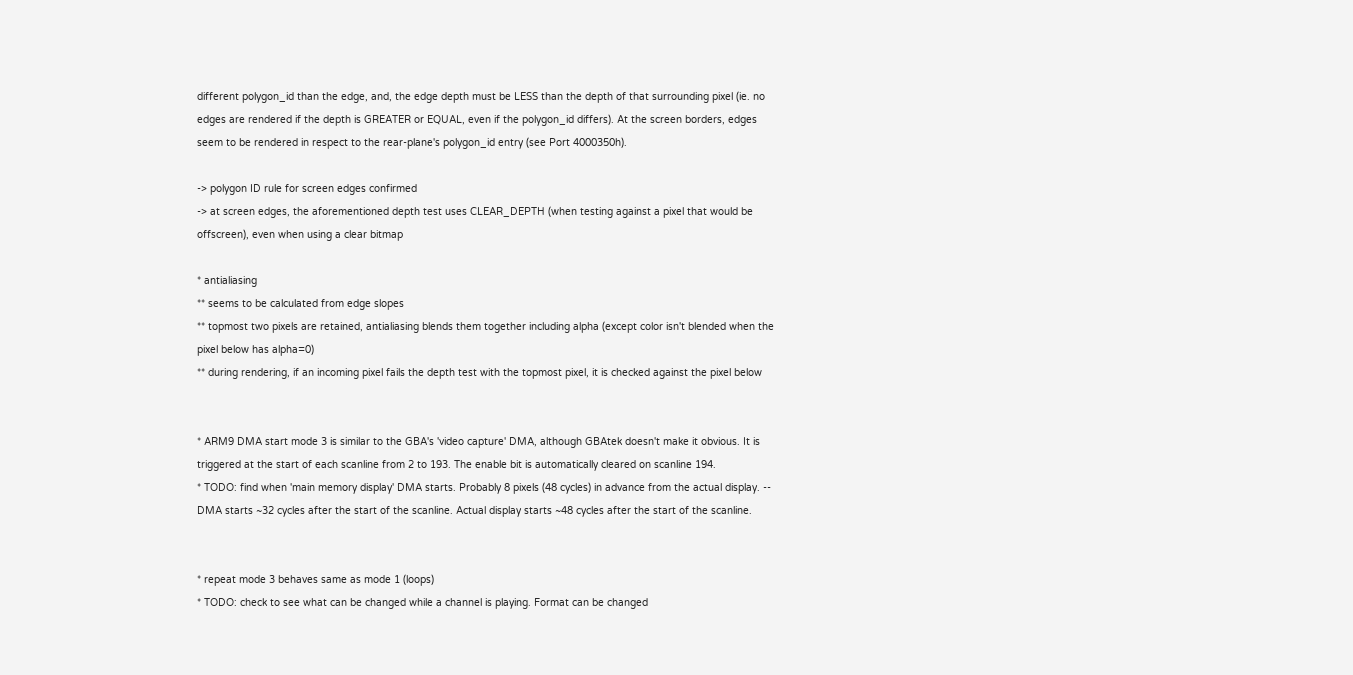different polygon_id than the edge, and, the edge depth must be LESS than the depth of that surrounding pixel (ie. no edges are rendered if the depth is GREATER or EQUAL, even if the polygon_id differs). At the screen borders, edges seem to be rendered in respect to the rear-plane's polygon_id entry (see Port 4000350h).

-> polygon ID rule for screen edges confirmed
-> at screen edges, the aforementioned depth test uses CLEAR_DEPTH (when testing against a pixel that would be offscreen), even when using a clear bitmap

* antialiasing
** seems to be calculated from edge slopes
** topmost two pixels are retained, antialiasing blends them together including alpha (except color isn't blended when the pixel below has alpha=0)
** during rendering, if an incoming pixel fails the depth test with the topmost pixel, it is checked against the pixel below


* ARM9 DMA start mode 3 is similar to the GBA's 'video capture' DMA, although GBAtek doesn't make it obvious. It is triggered at the start of each scanline from 2 to 193. The enable bit is automatically cleared on scanline 194.
* TODO: find when 'main memory display' DMA starts. Probably 8 pixels (48 cycles) in advance from the actual display. -- DMA starts ~32 cycles after the start of the scanline. Actual display starts ~48 cycles after the start of the scanline.


* repeat mode 3 behaves same as mode 1 (loops)
* TODO: check to see what can be changed while a channel is playing. Format can be changed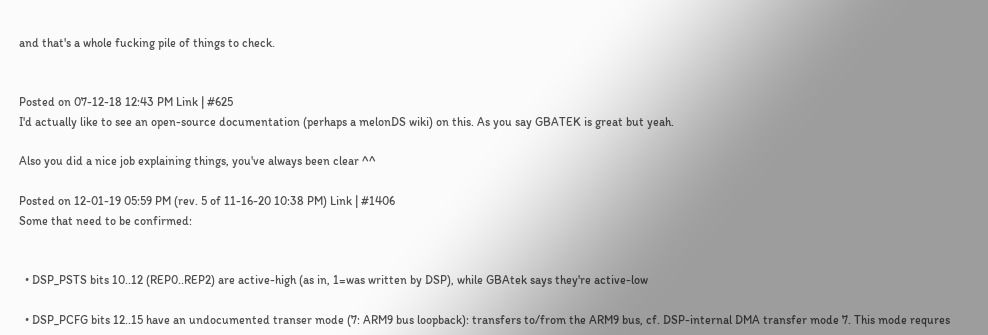and that's a whole fucking pile of things to check.


Posted on 07-12-18 12:43 PM Link | #625
I'd actually like to see an open-source documentation (perhaps a melonDS wiki) on this. As you say GBATEK is great but yeah.

Also you did a nice job explaining things, you've always been clear ^^

Posted on 12-01-19 05:59 PM (rev. 5 of 11-16-20 10:38 PM) Link | #1406
Some that need to be confirmed:


  • DSP_PSTS bits 10..12 (REP0..REP2) are active-high (as in, 1=was written by DSP), while GBAtek says they're active-low

  • DSP_PCFG bits 12..15 have an undocumented transer mode (7: ARM9 bus loopback): transfers to/from the ARM9 bus, cf. DSP-internal DMA transfer mode 7. This mode requres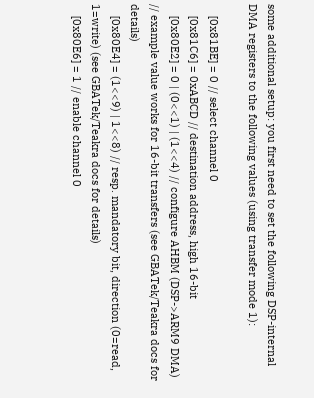some additional setup: you first need to set the following DSP-internal DMA registers to the following values (using transfer mode 1):

    [0x81BE] = 0 // select channel 0
    [0x81C6] = 0xABCD // destination address, high 16-bit
    [0x80E2] = 0 | (0<<1) | (1<<4) // configure AHBM (DSP->ARM9 DMA) // example value works for 16-bit transfers (see GBATek/Teakra docs for details)
    [0x80E4] = (1<<9) | 1<<8) // resp. mandatory bit, direction (0=read, 1=write) (see GBATek/Teakra docs for details)
    [0x80E6] = 1 // enable channel 0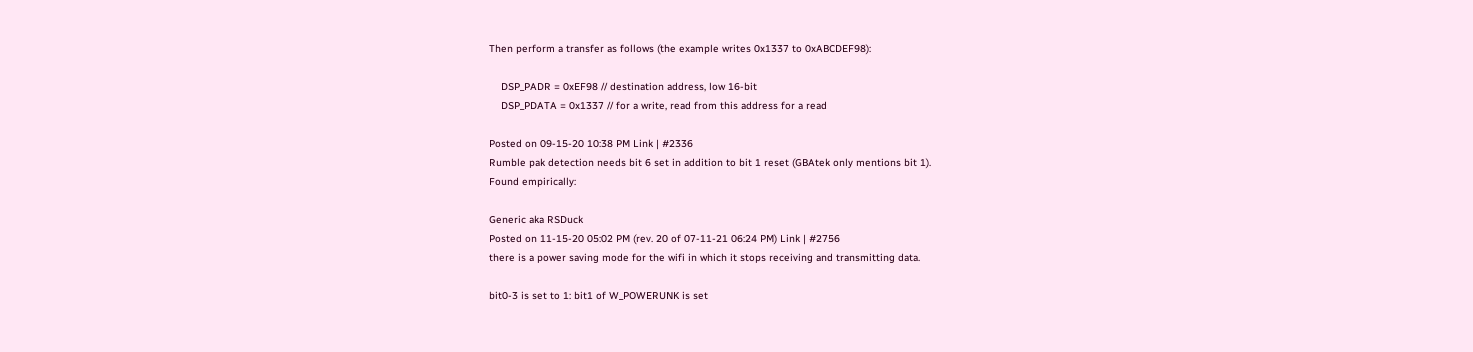Then perform a transfer as follows (the example writes 0x1337 to 0xABCDEF98):

    DSP_PADR = 0xEF98 // destination address, low 16-bit
    DSP_PDATA = 0x1337 // for a write, read from this address for a read

Posted on 09-15-20 10:38 PM Link | #2336
Rumble pak detection needs bit 6 set in addition to bit 1 reset (GBAtek only mentions bit 1).
Found empirically:

Generic aka RSDuck
Posted on 11-15-20 05:02 PM (rev. 20 of 07-11-21 06:24 PM) Link | #2756
there is a power saving mode for the wifi in which it stops receiving and transmitting data.

bit0-3 is set to 1: bit1 of W_POWERUNK is set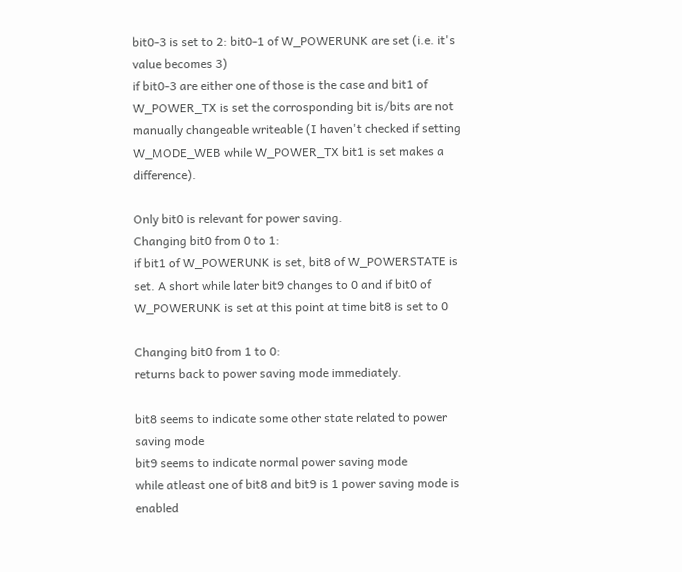bit0-3 is set to 2: bit0-1 of W_POWERUNK are set (i.e. it's value becomes 3)
if bit0-3 are either one of those is the case and bit1 of W_POWER_TX is set the corrosponding bit is/bits are not manually changeable writeable (I haven't checked if setting W_MODE_WEB while W_POWER_TX bit1 is set makes a difference).

Only bit0 is relevant for power saving.
Changing bit0 from 0 to 1:
if bit1 of W_POWERUNK is set, bit8 of W_POWERSTATE is set. A short while later bit9 changes to 0 and if bit0 of W_POWERUNK is set at this point at time bit8 is set to 0

Changing bit0 from 1 to 0:
returns back to power saving mode immediately.

bit8 seems to indicate some other state related to power saving mode
bit9 seems to indicate normal power saving mode
while atleast one of bit8 and bit9 is 1 power saving mode is enabled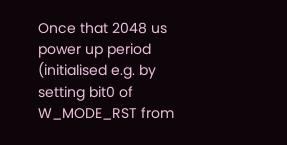Once that 2048 us power up period (initialised e.g. by setting bit0 of W_MODE_RST from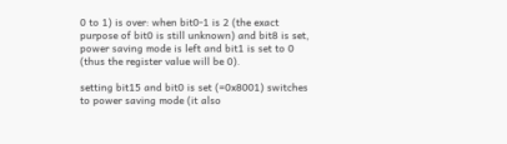0 to 1) is over: when bit0-1 is 2 (the exact purpose of bit0 is still unknown) and bit8 is set, power saving mode is left and bit1 is set to 0 (thus the register value will be 0).

setting bit15 and bit0 is set (=0x8001) switches to power saving mode (it also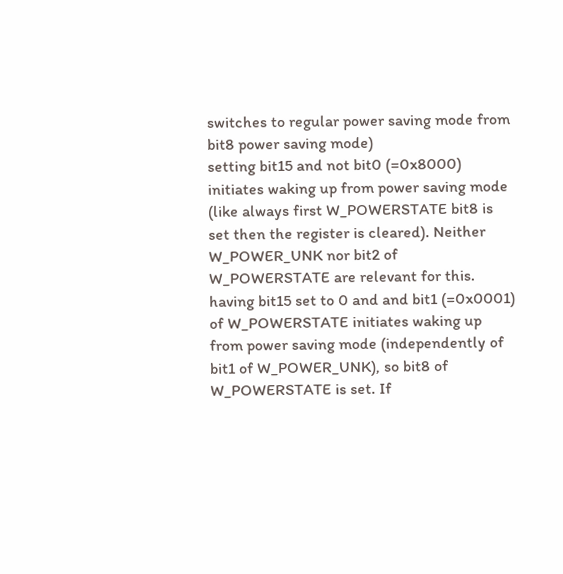switches to regular power saving mode from bit8 power saving mode)
setting bit15 and not bit0 (=0x8000) initiates waking up from power saving mode (like always first W_POWERSTATE bit8 is set then the register is cleared). Neither W_POWER_UNK nor bit2 of W_POWERSTATE are relevant for this.
having bit15 set to 0 and and bit1 (=0x0001) of W_POWERSTATE initiates waking up from power saving mode (independently of bit1 of W_POWER_UNK), so bit8 of W_POWERSTATE is set. If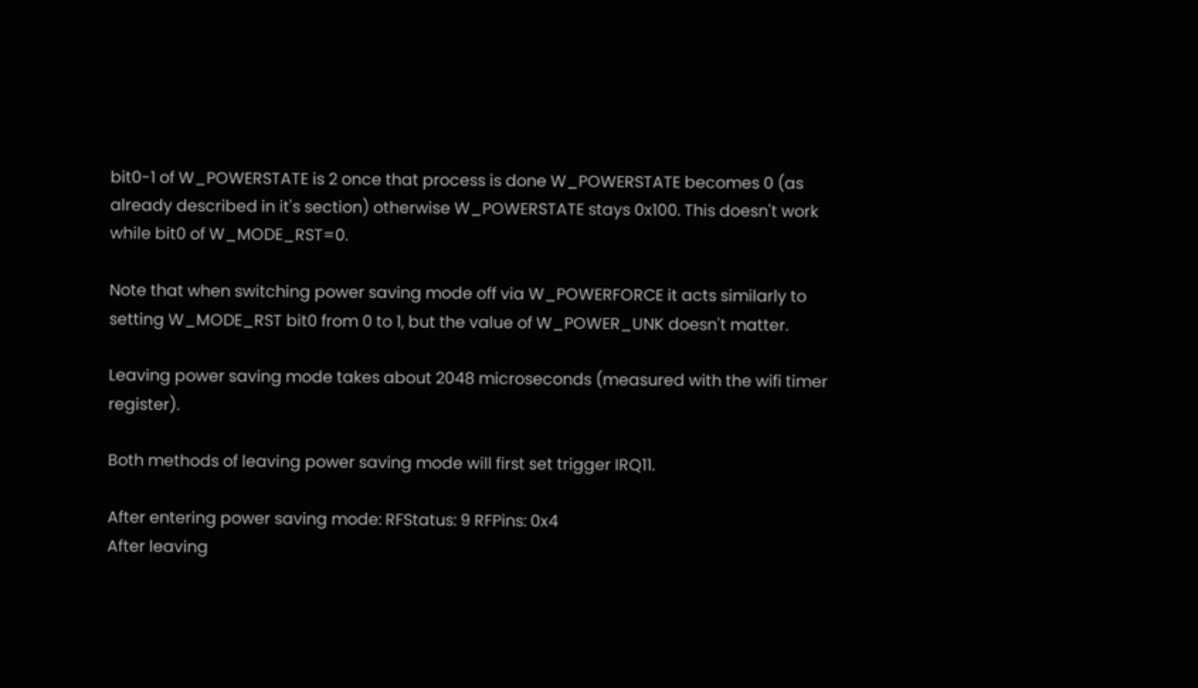bit0-1 of W_POWERSTATE is 2 once that process is done W_POWERSTATE becomes 0 (as already described in it's section) otherwise W_POWERSTATE stays 0x100. This doesn't work while bit0 of W_MODE_RST=0.

Note that when switching power saving mode off via W_POWERFORCE it acts similarly to setting W_MODE_RST bit0 from 0 to 1, but the value of W_POWER_UNK doesn't matter.

Leaving power saving mode takes about 2048 microseconds (measured with the wifi timer register).

Both methods of leaving power saving mode will first set trigger IRQ11.

After entering power saving mode: RFStatus: 9 RFPins: 0x4
After leaving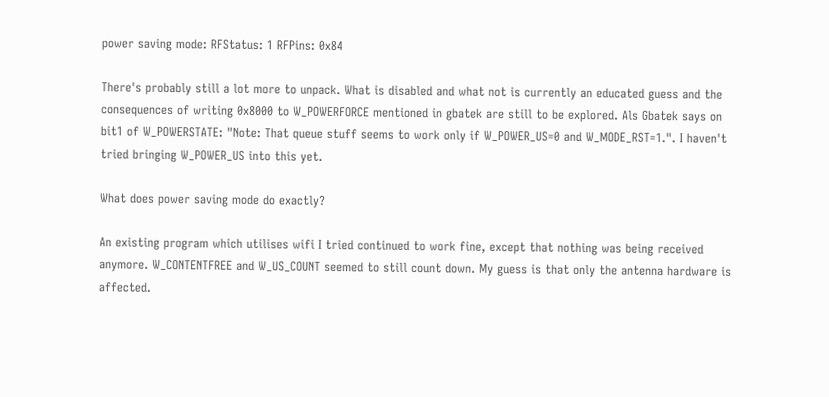power saving mode: RFStatus: 1 RFPins: 0x84

There's probably still a lot more to unpack. What is disabled and what not is currently an educated guess and the consequences of writing 0x8000 to W_POWERFORCE mentioned in gbatek are still to be explored. Als Gbatek says on bit1 of W_POWERSTATE: "Note: That queue stuff seems to work only if W_POWER_US=0 and W_MODE_RST=1.". I haven't tried bringing W_POWER_US into this yet.

What does power saving mode do exactly?

An existing program which utilises wifi I tried continued to work fine, except that nothing was being received anymore. W_CONTENTFREE and W_US_COUNT seemed to still count down. My guess is that only the antenna hardware is affected.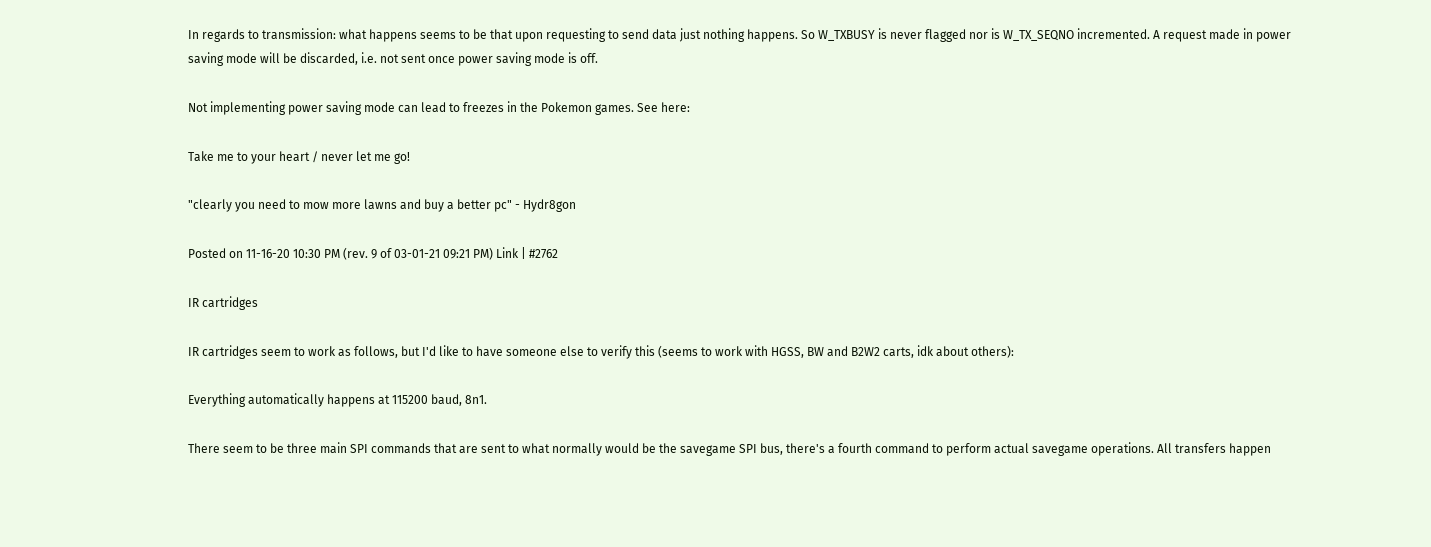In regards to transmission: what happens seems to be that upon requesting to send data just nothing happens. So W_TXBUSY is never flagged nor is W_TX_SEQNO incremented. A request made in power saving mode will be discarded, i.e. not sent once power saving mode is off.

Not implementing power saving mode can lead to freezes in the Pokemon games. See here:

Take me to your heart / never let me go!

"clearly you need to mow more lawns and buy a better pc" - Hydr8gon

Posted on 11-16-20 10:30 PM (rev. 9 of 03-01-21 09:21 PM) Link | #2762

IR cartridges

IR cartridges seem to work as follows, but I'd like to have someone else to verify this (seems to work with HGSS, BW and B2W2 carts, idk about others):

Everything automatically happens at 115200 baud, 8n1.

There seem to be three main SPI commands that are sent to what normally would be the savegame SPI bus, there's a fourth command to perform actual savegame operations. All transfers happen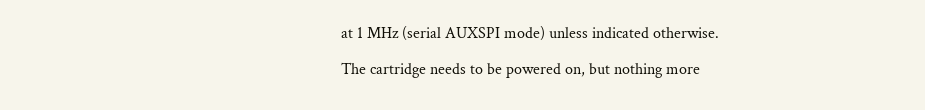at 1 MHz (serial AUXSPI mode) unless indicated otherwise.

The cartridge needs to be powered on, but nothing more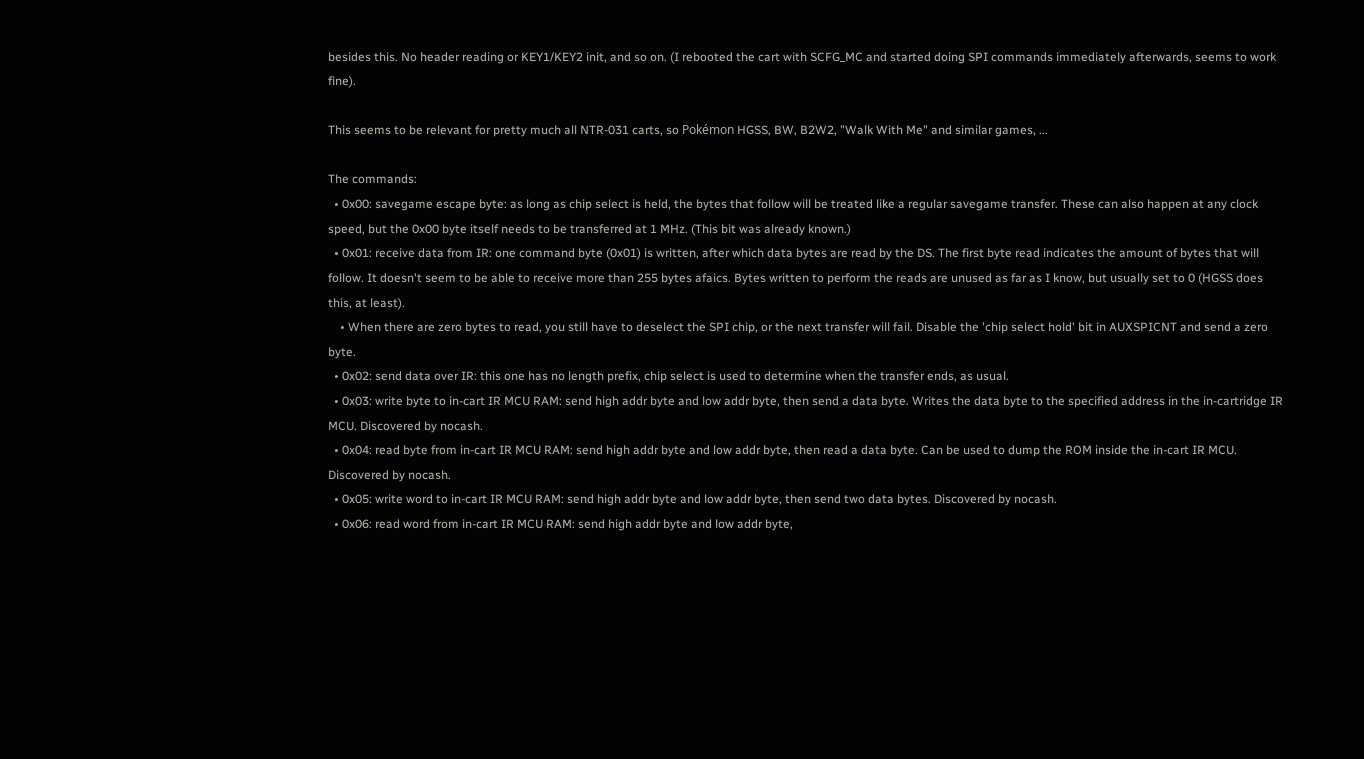besides this. No header reading or KEY1/KEY2 init, and so on. (I rebooted the cart with SCFG_MC and started doing SPI commands immediately afterwards, seems to work fine).

This seems to be relevant for pretty much all NTR-031 carts, so Pokémon HGSS, BW, B2W2, "Walk With Me" and similar games, ...

The commands:
  • 0x00: savegame escape byte: as long as chip select is held, the bytes that follow will be treated like a regular savegame transfer. These can also happen at any clock speed, but the 0x00 byte itself needs to be transferred at 1 MHz. (This bit was already known.)
  • 0x01: receive data from IR: one command byte (0x01) is written, after which data bytes are read by the DS. The first byte read indicates the amount of bytes that will follow. It doesn't seem to be able to receive more than 255 bytes afaics. Bytes written to perform the reads are unused as far as I know, but usually set to 0 (HGSS does this, at least).
    • When there are zero bytes to read, you still have to deselect the SPI chip, or the next transfer will fail. Disable the 'chip select hold' bit in AUXSPICNT and send a zero byte.
  • 0x02: send data over IR: this one has no length prefix, chip select is used to determine when the transfer ends, as usual.
  • 0x03: write byte to in-cart IR MCU RAM: send high addr byte and low addr byte, then send a data byte. Writes the data byte to the specified address in the in-cartridge IR MCU. Discovered by nocash.
  • 0x04: read byte from in-cart IR MCU RAM: send high addr byte and low addr byte, then read a data byte. Can be used to dump the ROM inside the in-cart IR MCU. Discovered by nocash.
  • 0x05: write word to in-cart IR MCU RAM: send high addr byte and low addr byte, then send two data bytes. Discovered by nocash.
  • 0x06: read word from in-cart IR MCU RAM: send high addr byte and low addr byte,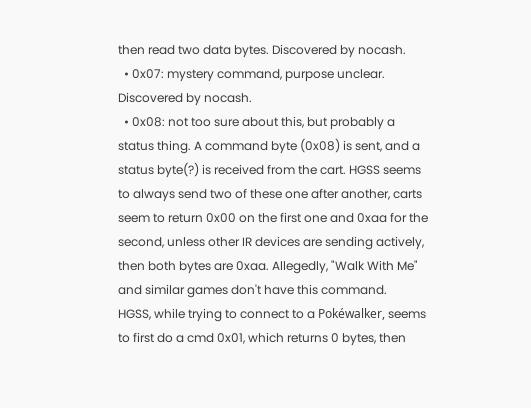then read two data bytes. Discovered by nocash.
  • 0x07: mystery command, purpose unclear. Discovered by nocash.
  • 0x08: not too sure about this, but probably a status thing. A command byte (0x08) is sent, and a status byte(?) is received from the cart. HGSS seems to always send two of these one after another, carts seem to return 0x00 on the first one and 0xaa for the second, unless other IR devices are sending actively, then both bytes are 0xaa. Allegedly, "Walk With Me" and similar games don't have this command.
HGSS, while trying to connect to a Pokéwalker, seems to first do a cmd 0x01, which returns 0 bytes, then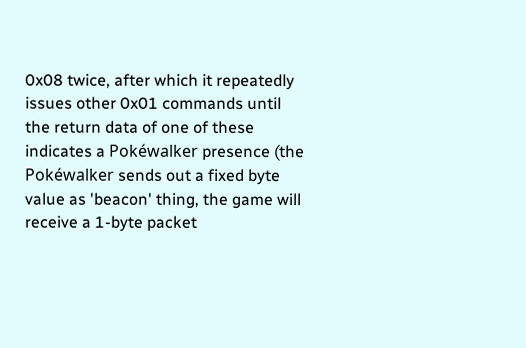0x08 twice, after which it repeatedly issues other 0x01 commands until the return data of one of these indicates a Pokéwalker presence (the Pokéwalker sends out a fixed byte value as 'beacon' thing, the game will receive a 1-byte packet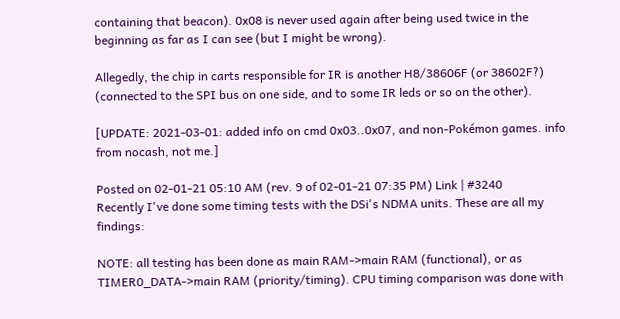containing that beacon). 0x08 is never used again after being used twice in the beginning as far as I can see (but I might be wrong).

Allegedly, the chip in carts responsible for IR is another H8/38606F (or 38602F?) (connected to the SPI bus on one side, and to some IR leds or so on the other).

[UPDATE: 2021-03-01: added info on cmd 0x03..0x07, and non-Pokémon games. info from nocash, not me.]

Posted on 02-01-21 05:10 AM (rev. 9 of 02-01-21 07:35 PM) Link | #3240
Recently I've done some timing tests with the DSi's NDMA units. These are all my findings:

NOTE: all testing has been done as main RAM->main RAM (functional), or as TIMER0_DATA->main RAM (priority/timing). CPU timing comparison was done with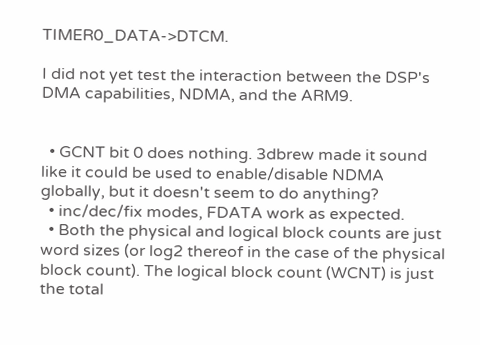TIMER0_DATA->DTCM.

I did not yet test the interaction between the DSP's DMA capabilities, NDMA, and the ARM9.


  • GCNT bit 0 does nothing. 3dbrew made it sound like it could be used to enable/disable NDMA globally, but it doesn't seem to do anything?
  • inc/dec/fix modes, FDATA work as expected.
  • Both the physical and logical block counts are just word sizes (or log2 thereof in the case of the physical block count). The logical block count (WCNT) is just the total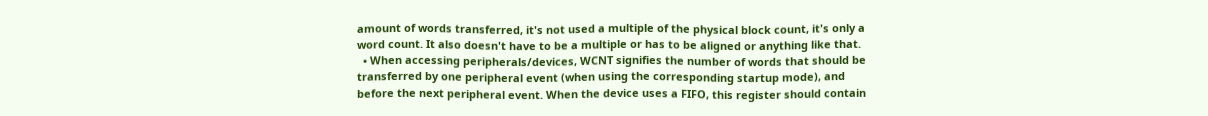amount of words transferred, it's not used a multiple of the physical block count, it's only a word count. It also doesn't have to be a multiple or has to be aligned or anything like that.
  • When accessing peripherals/devices, WCNT signifies the number of words that should be transferred by one peripheral event (when using the corresponding startup mode), and before the next peripheral event. When the device uses a FIFO, this register should contain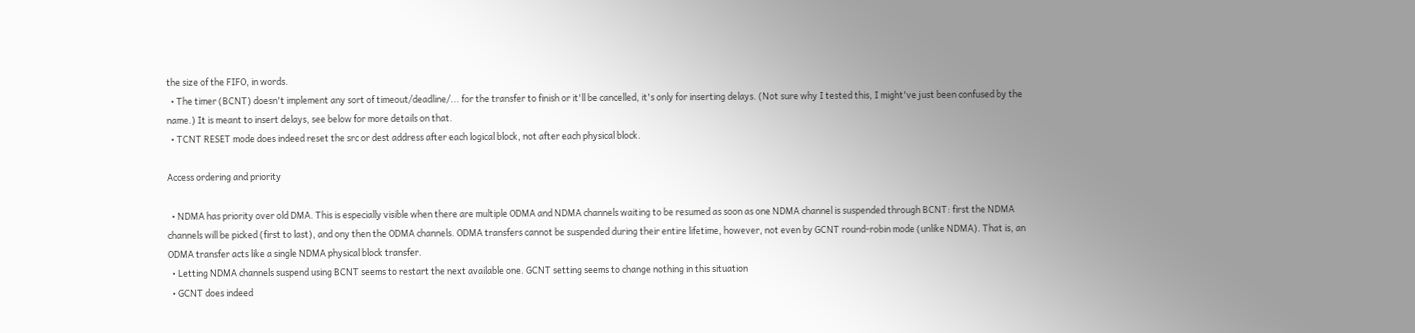the size of the FIFO, in words.
  • The timer (BCNT) doesn't implement any sort of timeout/deadline/... for the transfer to finish or it'll be cancelled, it's only for inserting delays. (Not sure why I tested this, I might've just been confused by the name.) It is meant to insert delays, see below for more details on that.
  • TCNT RESET mode does indeed reset the src or dest address after each logical block, not after each physical block.

Access ordering and priority

  • NDMA has priority over old DMA. This is especially visible when there are multiple ODMA and NDMA channels waiting to be resumed as soon as one NDMA channel is suspended through BCNT: first the NDMA channels will be picked (first to last), and ony then the ODMA channels. ODMA transfers cannot be suspended during their entire lifetime, however, not even by GCNT round-robin mode (unlike NDMA). That is, an ODMA transfer acts like a single NDMA physical block transfer.
  • Letting NDMA channels suspend using BCNT seems to restart the next available one. GCNT setting seems to change nothing in this situation
  • GCNT does indeed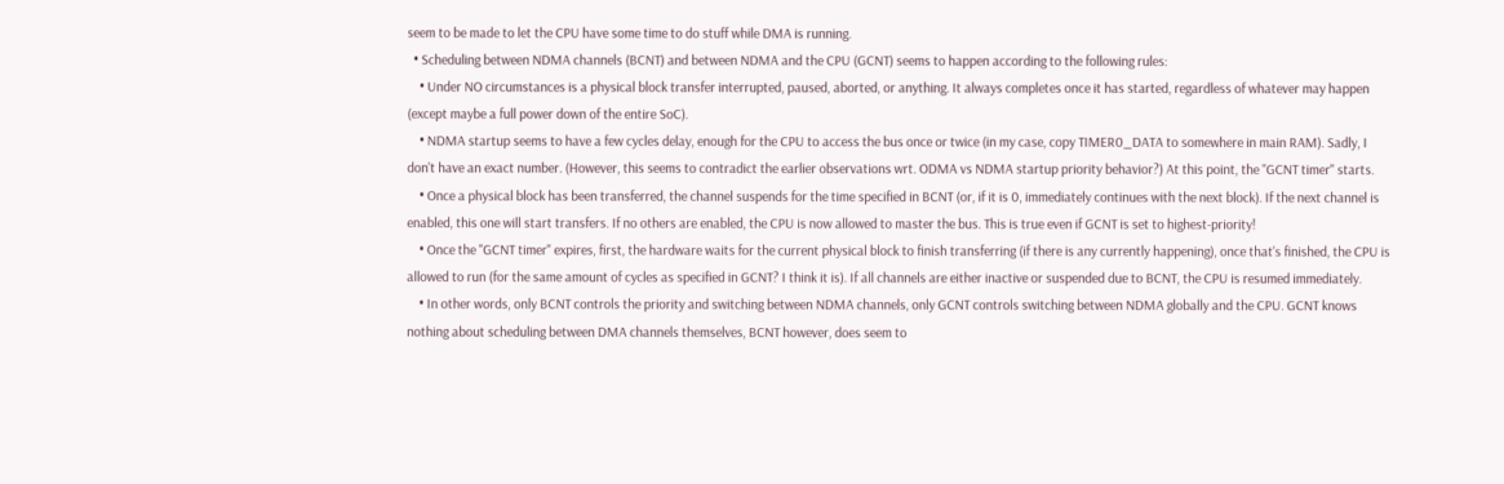seem to be made to let the CPU have some time to do stuff while DMA is running.
  • Scheduling between NDMA channels (BCNT) and between NDMA and the CPU (GCNT) seems to happen according to the following rules:
    • Under NO circumstances is a physical block transfer interrupted, paused, aborted, or anything. It always completes once it has started, regardless of whatever may happen (except maybe a full power down of the entire SoC).
    • NDMA startup seems to have a few cycles delay, enough for the CPU to access the bus once or twice (in my case, copy TIMER0_DATA to somewhere in main RAM). Sadly, I don't have an exact number. (However, this seems to contradict the earlier observations wrt. ODMA vs NDMA startup priority behavior?) At this point, the "GCNT timer" starts.
    • Once a physical block has been transferred, the channel suspends for the time specified in BCNT (or, if it is 0, immediately continues with the next block). If the next channel is enabled, this one will start transfers. If no others are enabled, the CPU is now allowed to master the bus. This is true even if GCNT is set to highest-priority!
    • Once the "GCNT timer" expires, first, the hardware waits for the current physical block to finish transferring (if there is any currently happening), once that's finished, the CPU is allowed to run (for the same amount of cycles as specified in GCNT? I think it is). If all channels are either inactive or suspended due to BCNT, the CPU is resumed immediately.
    • In other words, only BCNT controls the priority and switching between NDMA channels, only GCNT controls switching between NDMA globally and the CPU. GCNT knows nothing about scheduling between DMA channels themselves, BCNT however, does seem to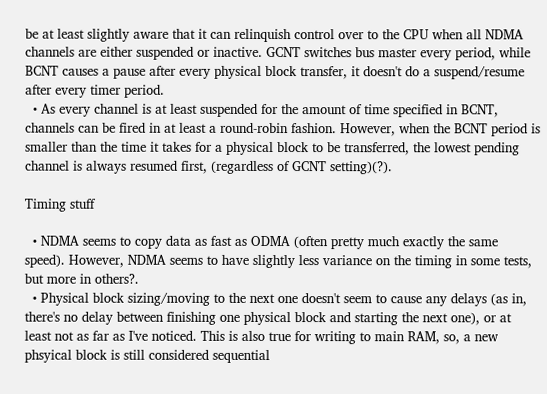be at least slightly aware that it can relinquish control over to the CPU when all NDMA channels are either suspended or inactive. GCNT switches bus master every period, while BCNT causes a pause after every physical block transfer, it doesn't do a suspend/resume after every timer period.
  • As every channel is at least suspended for the amount of time specified in BCNT, channels can be fired in at least a round-robin fashion. However, when the BCNT period is smaller than the time it takes for a physical block to be transferred, the lowest pending channel is always resumed first, (regardless of GCNT setting)(?).

Timing stuff

  • NDMA seems to copy data as fast as ODMA (often pretty much exactly the same speed). However, NDMA seems to have slightly less variance on the timing in some tests, but more in others?.
  • Physical block sizing/moving to the next one doesn't seem to cause any delays (as in, there's no delay between finishing one physical block and starting the next one), or at least not as far as I've noticed. This is also true for writing to main RAM, so, a new phsyical block is still considered sequential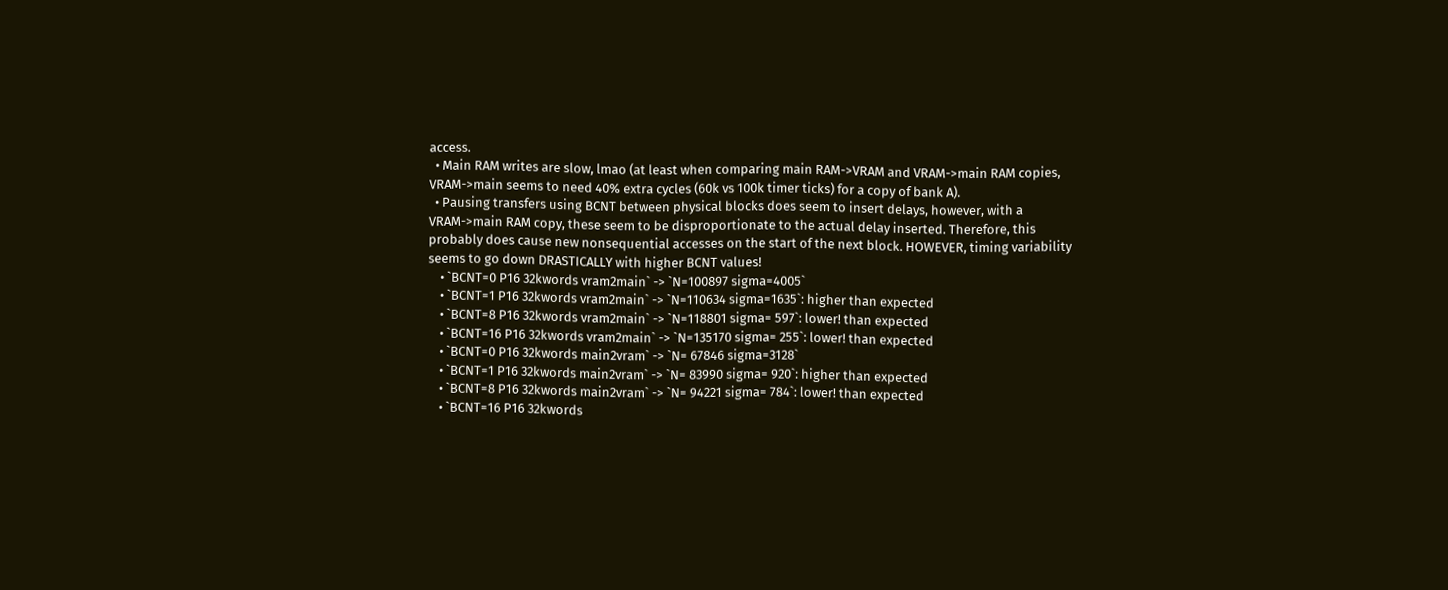access.
  • Main RAM writes are slow, lmao (at least when comparing main RAM->VRAM and VRAM->main RAM copies, VRAM->main seems to need 40% extra cycles (60k vs 100k timer ticks) for a copy of bank A).
  • Pausing transfers using BCNT between physical blocks does seem to insert delays, however, with a VRAM->main RAM copy, these seem to be disproportionate to the actual delay inserted. Therefore, this probably does cause new nonsequential accesses on the start of the next block. HOWEVER, timing variability seems to go down DRASTICALLY with higher BCNT values!
    • `BCNT=0 P16 32kwords vram2main` -> `N=100897 sigma=4005`
    • `BCNT=1 P16 32kwords vram2main` -> `N=110634 sigma=1635`: higher than expected
    • `BCNT=8 P16 32kwords vram2main` -> `N=118801 sigma= 597`: lower! than expected
    • `BCNT=16 P16 32kwords vram2main` -> `N=135170 sigma= 255`: lower! than expected
    • `BCNT=0 P16 32kwords main2vram` -> `N= 67846 sigma=3128`
    • `BCNT=1 P16 32kwords main2vram` -> `N= 83990 sigma= 920`: higher than expected
    • `BCNT=8 P16 32kwords main2vram` -> `N= 94221 sigma= 784`: lower! than expected
    • `BCNT=16 P16 32kwords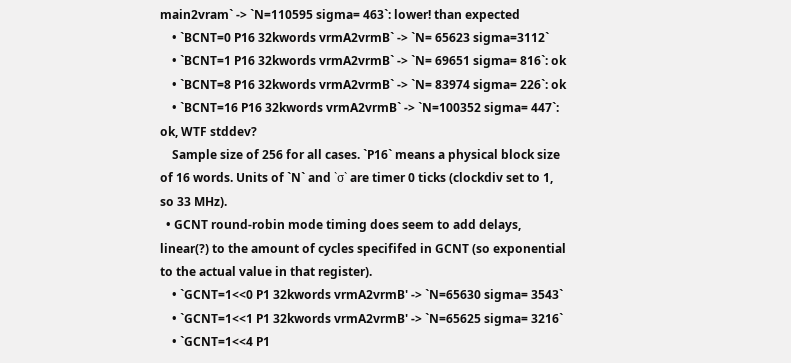main2vram` -> `N=110595 sigma= 463`: lower! than expected
    • `BCNT=0 P16 32kwords vrmA2vrmB` -> `N= 65623 sigma=3112`
    • `BCNT=1 P16 32kwords vrmA2vrmB` -> `N= 69651 sigma= 816`: ok
    • `BCNT=8 P16 32kwords vrmA2vrmB` -> `N= 83974 sigma= 226`: ok
    • `BCNT=16 P16 32kwords vrmA2vrmB` -> `N=100352 sigma= 447`: ok, WTF stddev?
    Sample size of 256 for all cases. `P16` means a physical block size of 16 words. Units of `N` and `σ` are timer 0 ticks (clockdiv set to 1, so 33 MHz).
  • GCNT round-robin mode timing does seem to add delays, linear(?) to the amount of cycles specififed in GCNT (so exponential to the actual value in that register).
    • `GCNT=1<<0 P1 32kwords vrmA2vrmB' -> `N=65630 sigma= 3543`
    • `GCNT=1<<1 P1 32kwords vrmA2vrmB' -> `N=65625 sigma= 3216`
    • `GCNT=1<<4 P1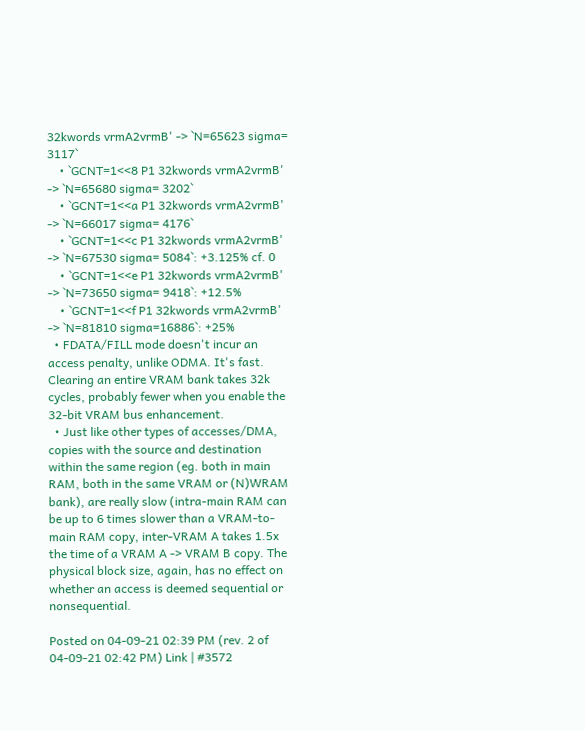32kwords vrmA2vrmB' -> `N=65623 sigma= 3117`
    • `GCNT=1<<8 P1 32kwords vrmA2vrmB' -> `N=65680 sigma= 3202`
    • `GCNT=1<<a P1 32kwords vrmA2vrmB' -> `N=66017 sigma= 4176`
    • `GCNT=1<<c P1 32kwords vrmA2vrmB' -> `N=67530 sigma= 5084`: +3.125% cf. 0
    • `GCNT=1<<e P1 32kwords vrmA2vrmB' -> `N=73650 sigma= 9418`: +12.5%
    • `GCNT=1<<f P1 32kwords vrmA2vrmB' -> `N=81810 sigma=16886`: +25%
  • FDATA/FILL mode doesn't incur an access penalty, unlike ODMA. It's fast. Clearing an entire VRAM bank takes 32k cycles, probably fewer when you enable the 32-bit VRAM bus enhancement.
  • Just like other types of accesses/DMA, copies with the source and destination within the same region (eg. both in main RAM, both in the same VRAM or (N)WRAM bank), are really slow (intra-main RAM can be up to 6 times slower than a VRAM-to-main RAM copy, inter-VRAM A takes 1.5x the time of a VRAM A -> VRAM B copy. The physical block size, again, has no effect on whether an access is deemed sequential or nonsequential.

Posted on 04-09-21 02:39 PM (rev. 2 of 04-09-21 02:42 PM) Link | #3572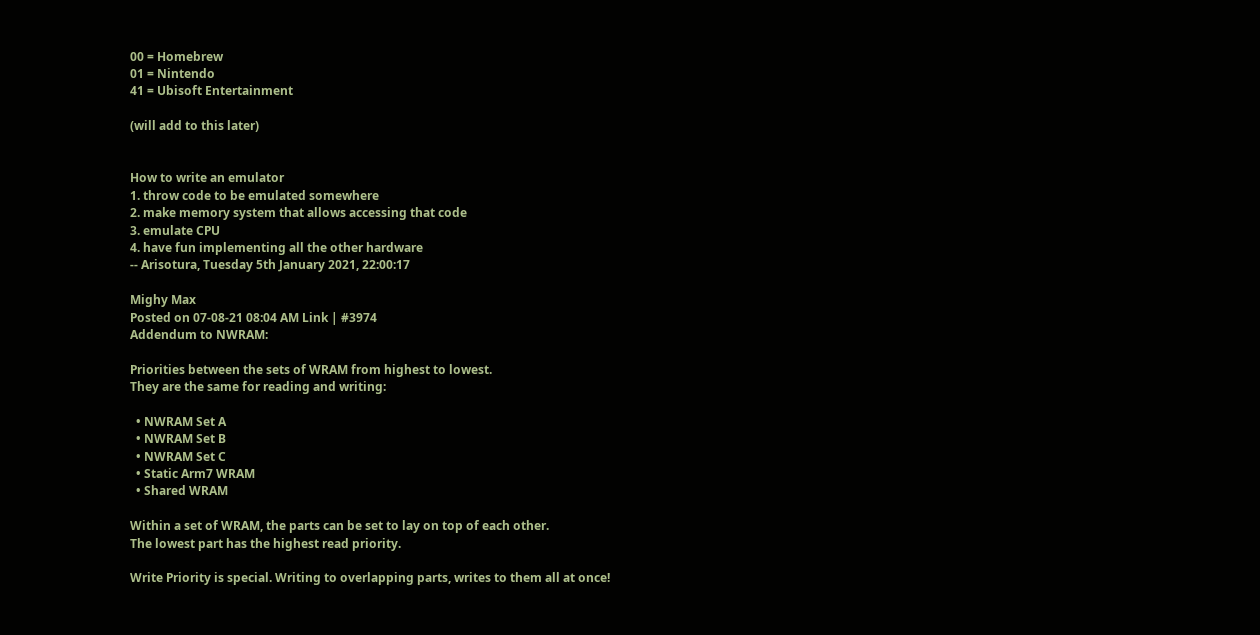00 = Homebrew
01 = Nintendo
41 = Ubisoft Entertainment

(will add to this later)


How to write an emulator
1. throw code to be emulated somewhere
2. make memory system that allows accessing that code
3. emulate CPU
4. have fun implementing all the other hardware
-- Arisotura, Tuesday 5th January 2021, 22:00:17

Mighy Max
Posted on 07-08-21 08:04 AM Link | #3974
Addendum to NWRAM:

Priorities between the sets of WRAM from highest to lowest.
They are the same for reading and writing:

  • NWRAM Set A
  • NWRAM Set B
  • NWRAM Set C
  • Static Arm7 WRAM
  • Shared WRAM

Within a set of WRAM, the parts can be set to lay on top of each other.
The lowest part has the highest read priority.

Write Priority is special. Writing to overlapping parts, writes to them all at once!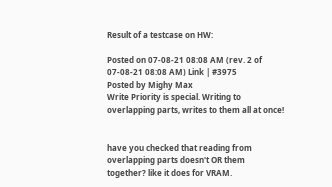Result of a testcase on HW:

Posted on 07-08-21 08:08 AM (rev. 2 of 07-08-21 08:08 AM) Link | #3975
Posted by Mighy Max
Write Priority is special. Writing to overlapping parts, writes to them all at once!


have you checked that reading from overlapping parts doesn't OR them together? like it does for VRAM.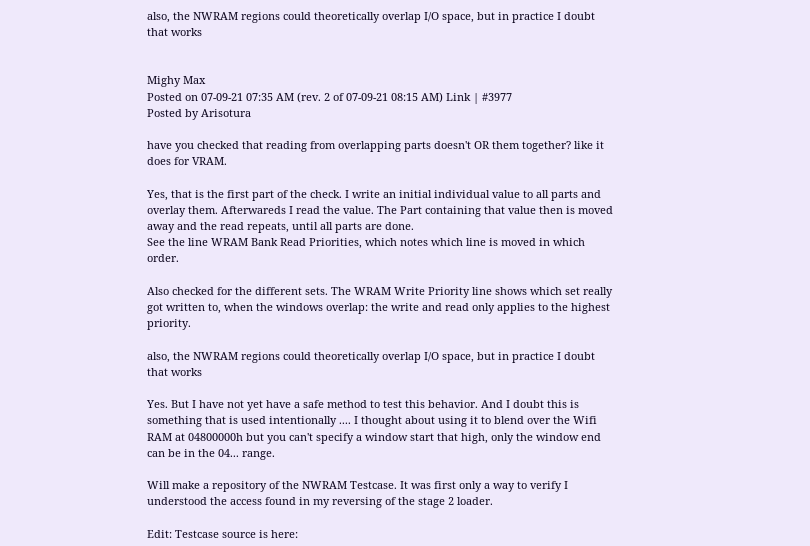also, the NWRAM regions could theoretically overlap I/O space, but in practice I doubt that works


Mighy Max
Posted on 07-09-21 07:35 AM (rev. 2 of 07-09-21 08:15 AM) Link | #3977
Posted by Arisotura

have you checked that reading from overlapping parts doesn't OR them together? like it does for VRAM.

Yes, that is the first part of the check. I write an initial individual value to all parts and overlay them. Afterwareds I read the value. The Part containing that value then is moved away and the read repeats, until all parts are done.
See the line WRAM Bank Read Priorities, which notes which line is moved in which order.

Also checked for the different sets. The WRAM Write Priority line shows which set really got written to, when the windows overlap: the write and read only applies to the highest priority.

also, the NWRAM regions could theoretically overlap I/O space, but in practice I doubt that works

Yes. But I have not yet have a safe method to test this behavior. And I doubt this is something that is used intentionally .... I thought about using it to blend over the Wifi RAM at 04800000h but you can't specify a window start that high, only the window end can be in the 04... range.

Will make a repository of the NWRAM Testcase. It was first only a way to verify I understood the access found in my reversing of the stage 2 loader.

Edit: Testcase source is here: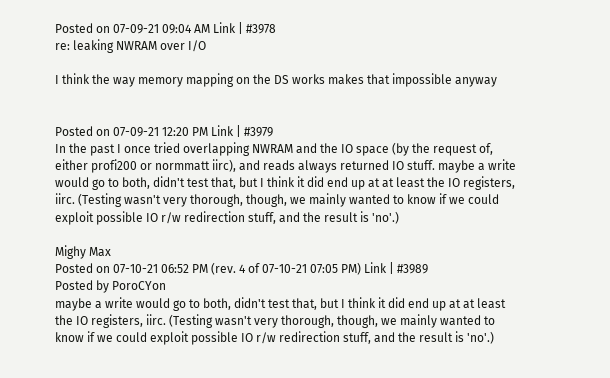Posted on 07-09-21 09:04 AM Link | #3978
re: leaking NWRAM over I/O

I think the way memory mapping on the DS works makes that impossible anyway


Posted on 07-09-21 12:20 PM Link | #3979
In the past I once tried overlapping NWRAM and the IO space (by the request of, either profi200 or normmatt iirc), and reads always returned IO stuff. maybe a write would go to both, didn't test that, but I think it did end up at at least the IO registers, iirc. (Testing wasn't very thorough, though, we mainly wanted to know if we could exploit possible IO r/w redirection stuff, and the result is 'no'.)

Mighy Max
Posted on 07-10-21 06:52 PM (rev. 4 of 07-10-21 07:05 PM) Link | #3989
Posted by PoroCYon
maybe a write would go to both, didn't test that, but I think it did end up at at least the IO registers, iirc. (Testing wasn't very thorough, though, we mainly wanted to know if we could exploit possible IO r/w redirection stuff, and the result is 'no'.)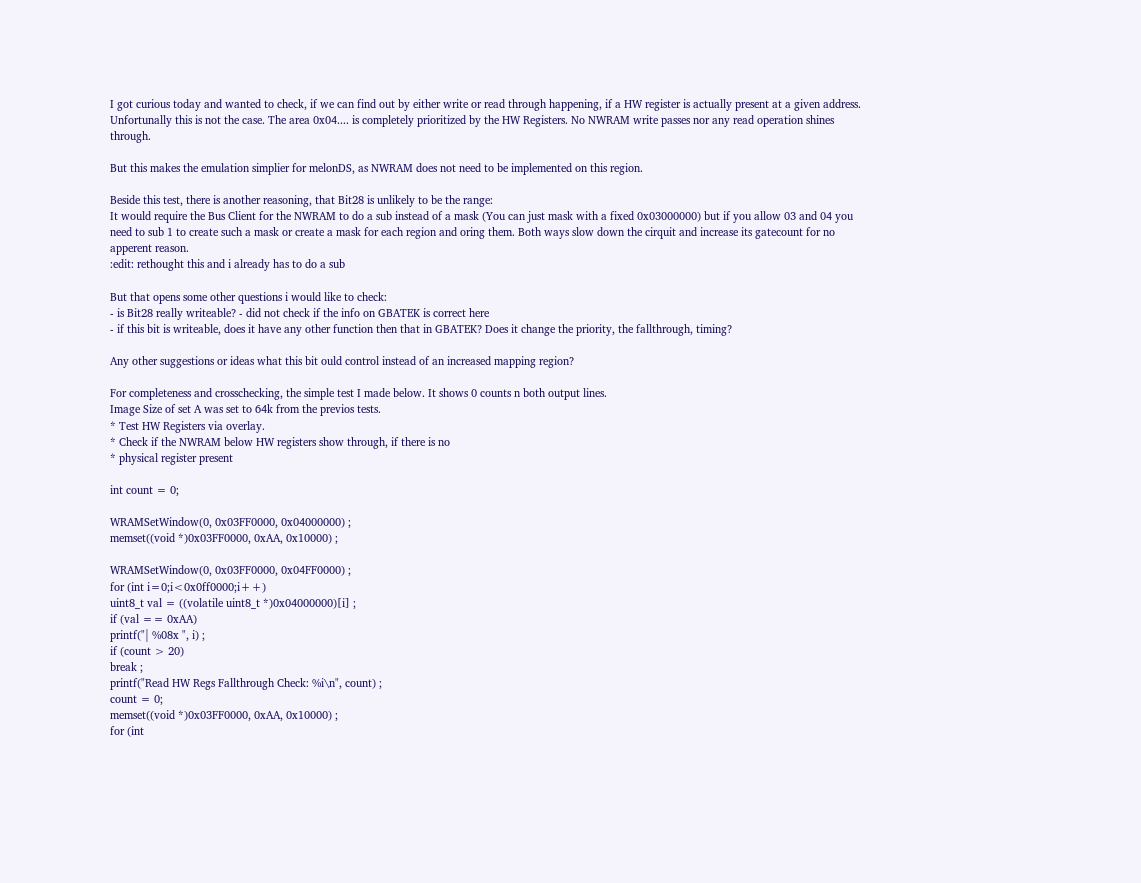I got curious today and wanted to check, if we can find out by either write or read through happening, if a HW register is actually present at a given address.
Unfortunally this is not the case. The area 0x04.... is completely prioritized by the HW Registers. No NWRAM write passes nor any read operation shines through.

But this makes the emulation simplier for melonDS, as NWRAM does not need to be implemented on this region.

Beside this test, there is another reasoning, that Bit28 is unlikely to be the range:
It would require the Bus Client for the NWRAM to do a sub instead of a mask (You can just mask with a fixed 0x03000000) but if you allow 03 and 04 you need to sub 1 to create such a mask or create a mask for each region and oring them. Both ways slow down the cirquit and increase its gatecount for no apperent reason.
:edit: rethought this and i already has to do a sub

But that opens some other questions i would like to check:
- is Bit28 really writeable? - did not check if the info on GBATEK is correct here
- if this bit is writeable, does it have any other function then that in GBATEK? Does it change the priority, the fallthrough, timing?

Any other suggestions or ideas what this bit ould control instead of an increased mapping region?

For completeness and crosschecking, the simple test I made below. It shows 0 counts n both output lines.
Image Size of set A was set to 64k from the previos tests.
* Test HW Registers via overlay.
* Check if the NWRAM below HW registers show through, if there is no
* physical register present

int count = 0;

WRAMSetWindow(0, 0x03FF0000, 0x04000000) ;
memset((void *)0x03FF0000, 0xAA, 0x10000) ;

WRAMSetWindow(0, 0x03FF0000, 0x04FF0000) ;
for (int i=0;i<0x0ff0000;i++)
uint8_t val = ((volatile uint8_t *)0x04000000)[i] ;
if (val == 0xAA)
printf("| %08x ", i) ;
if (count > 20)
break ;
printf("Read HW Regs Fallthrough Check: %i\n", count) ;
count = 0;
memset((void *)0x03FF0000, 0xAA, 0x10000) ;
for (int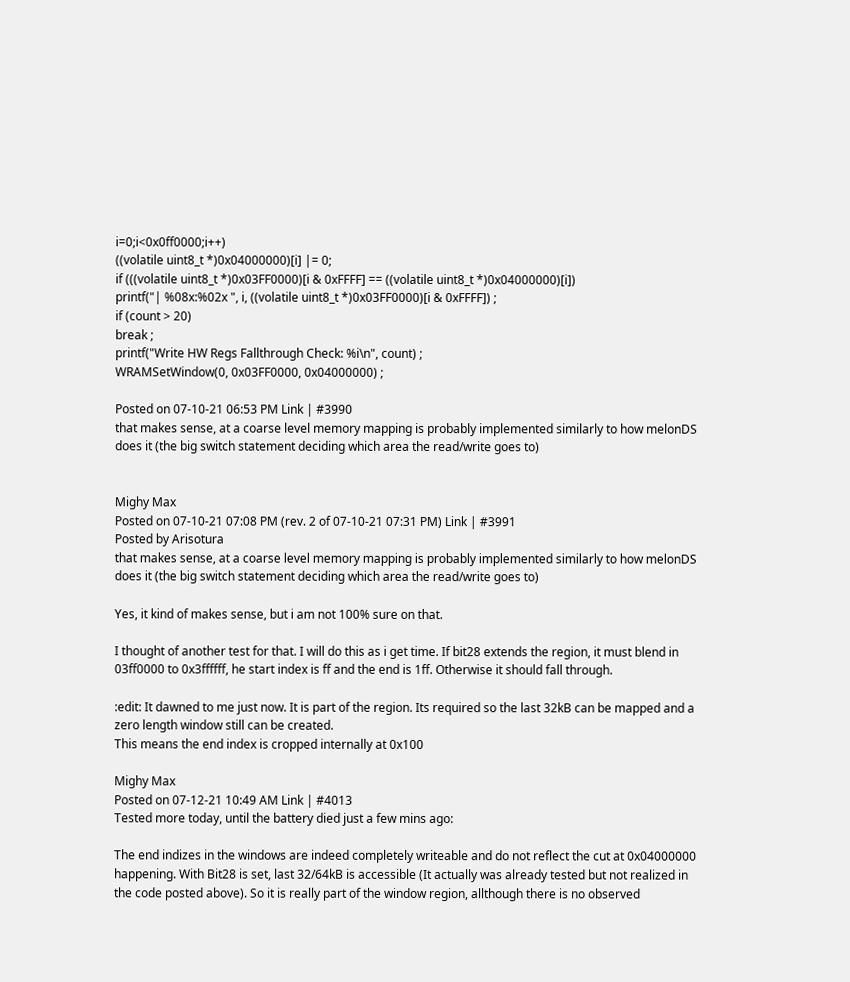i=0;i<0x0ff0000;i++)
((volatile uint8_t *)0x04000000)[i] |= 0;
if (((volatile uint8_t *)0x03FF0000)[i & 0xFFFF] == ((volatile uint8_t *)0x04000000)[i])
printf("| %08x:%02x ", i, ((volatile uint8_t *)0x03FF0000)[i & 0xFFFF]) ;
if (count > 20)
break ;
printf("Write HW Regs Fallthrough Check: %i\n", count) ;
WRAMSetWindow(0, 0x03FF0000, 0x04000000) ;

Posted on 07-10-21 06:53 PM Link | #3990
that makes sense, at a coarse level memory mapping is probably implemented similarly to how melonDS does it (the big switch statement deciding which area the read/write goes to)


Mighy Max
Posted on 07-10-21 07:08 PM (rev. 2 of 07-10-21 07:31 PM) Link | #3991
Posted by Arisotura
that makes sense, at a coarse level memory mapping is probably implemented similarly to how melonDS does it (the big switch statement deciding which area the read/write goes to)

Yes, it kind of makes sense, but i am not 100% sure on that.

I thought of another test for that. I will do this as i get time. If bit28 extends the region, it must blend in 03ff0000 to 0x3ffffff, he start index is ff and the end is 1ff. Otherwise it should fall through.

:edit: It dawned to me just now. It is part of the region. Its required so the last 32kB can be mapped and a zero length window still can be created.
This means the end index is cropped internally at 0x100

Mighy Max
Posted on 07-12-21 10:49 AM Link | #4013
Tested more today, until the battery died just a few mins ago:

The end indizes in the windows are indeed completely writeable and do not reflect the cut at 0x04000000 happening. With Bit28 is set, last 32/64kB is accessible (It actually was already tested but not realized in the code posted above). So it is really part of the window region, allthough there is no observed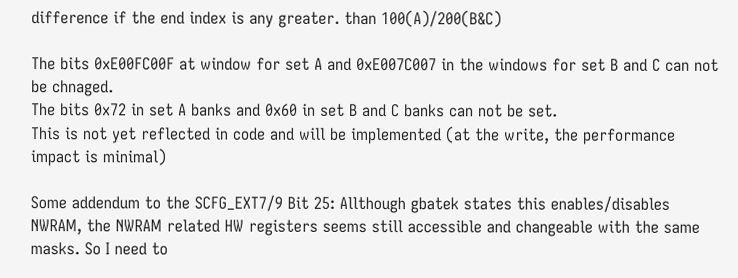difference if the end index is any greater. than 100(A)/200(B&C)

The bits 0xE00FC00F at window for set A and 0xE007C007 in the windows for set B and C can not be chnaged.
The bits 0x72 in set A banks and 0x60 in set B and C banks can not be set.
This is not yet reflected in code and will be implemented (at the write, the performance impact is minimal)

Some addendum to the SCFG_EXT7/9 Bit 25: Allthough gbatek states this enables/disables NWRAM, the NWRAM related HW registers seems still accessible and changeable with the same masks. So I need to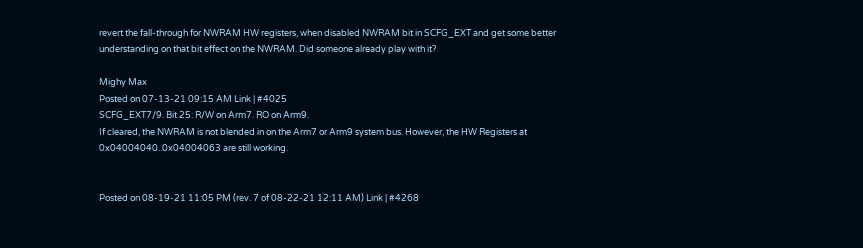revert the fall-through for NWRAM HW registers, when disabled NWRAM bit in SCFG_EXT and get some better understanding on that bit effect on the NWRAM. Did someone already play with it?

Mighy Max
Posted on 07-13-21 09:15 AM Link | #4025
SCFG_EXT7/9. Bit 25: R/W on Arm7. RO on Arm9.
If cleared, the NWRAM is not blended in on the Arm7 or Arm9 system bus. However, the HW Registers at 0x04004040..0x04004063 are still working.


Posted on 08-19-21 11:05 PM (rev. 7 of 08-22-21 12:11 AM) Link | #4268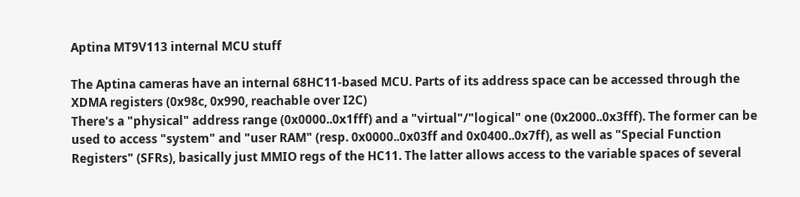Aptina MT9V113 internal MCU stuff

The Aptina cameras have an internal 68HC11-based MCU. Parts of its address space can be accessed through the XDMA registers (0x98c, 0x990, reachable over I2C)
There's a "physical" address range (0x0000..0x1fff) and a "virtual"/"logical" one (0x2000..0x3fff). The former can be used to access "system" and "user RAM" (resp. 0x0000..0x03ff and 0x0400..0x7ff), as well as "Special Function Registers" (SFRs), basically just MMIO regs of the HC11. The latter allows access to the variable spaces of several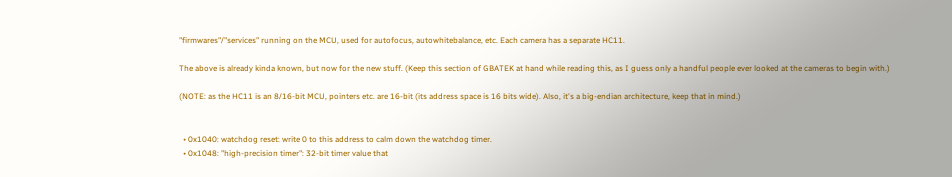"firmwares"/"services" running on the MCU, used for autofocus, autowhitebalance, etc. Each camera has a separate HC11.

The above is already kinda known, but now for the new stuff. (Keep this section of GBATEK at hand while reading this, as I guess only a handful people ever looked at the cameras to begin with.)

(NOTE: as the HC11 is an 8/16-bit MCU, pointers etc. are 16-bit (its address space is 16 bits wide). Also, it's a big-endian architecture, keep that in mind.)


  • 0x1040: watchdog reset: write 0 to this address to calm down the watchdog timer.
  • 0x1048: "high-precision timer": 32-bit timer value that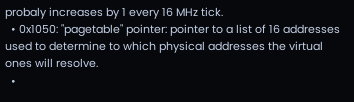probaly increases by 1 every 16 MHz tick.
  • 0x1050: "pagetable" pointer: pointer to a list of 16 addresses used to determine to which physical addresses the virtual ones will resolve.
  •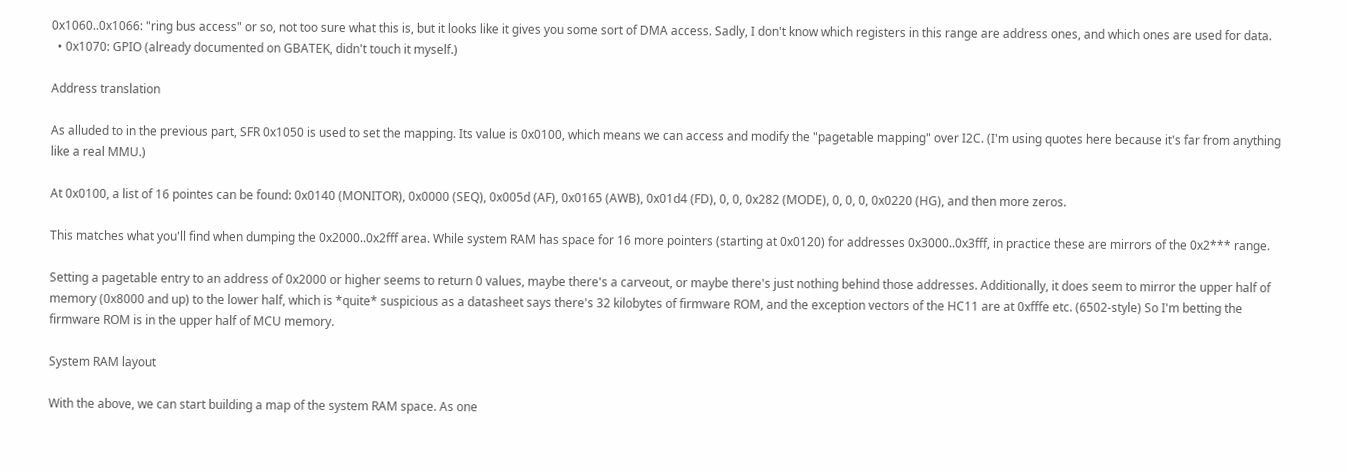0x1060..0x1066: "ring bus access" or so, not too sure what this is, but it looks like it gives you some sort of DMA access. Sadly, I don't know which registers in this range are address ones, and which ones are used for data.
  • 0x1070: GPIO (already documented on GBATEK, didn't touch it myself.)

Address translation

As alluded to in the previous part, SFR 0x1050 is used to set the mapping. Its value is 0x0100, which means we can access and modify the "pagetable mapping" over I2C. (I'm using quotes here because it's far from anything like a real MMU.)

At 0x0100, a list of 16 pointes can be found: 0x0140 (MONITOR), 0x0000 (SEQ), 0x005d (AF), 0x0165 (AWB), 0x01d4 (FD), 0, 0, 0x282 (MODE), 0, 0, 0, 0x0220 (HG), and then more zeros.

This matches what you'll find when dumping the 0x2000..0x2fff area. While system RAM has space for 16 more pointers (starting at 0x0120) for addresses 0x3000..0x3fff, in practice these are mirrors of the 0x2*** range.

Setting a pagetable entry to an address of 0x2000 or higher seems to return 0 values, maybe there's a carveout, or maybe there's just nothing behind those addresses. Additionally, it does seem to mirror the upper half of memory (0x8000 and up) to the lower half, which is *quite* suspicious as a datasheet says there's 32 kilobytes of firmware ROM, and the exception vectors of the HC11 are at 0xfffe etc. (6502-style) So I'm betting the firmware ROM is in the upper half of MCU memory.

System RAM layout

With the above, we can start building a map of the system RAM space. As one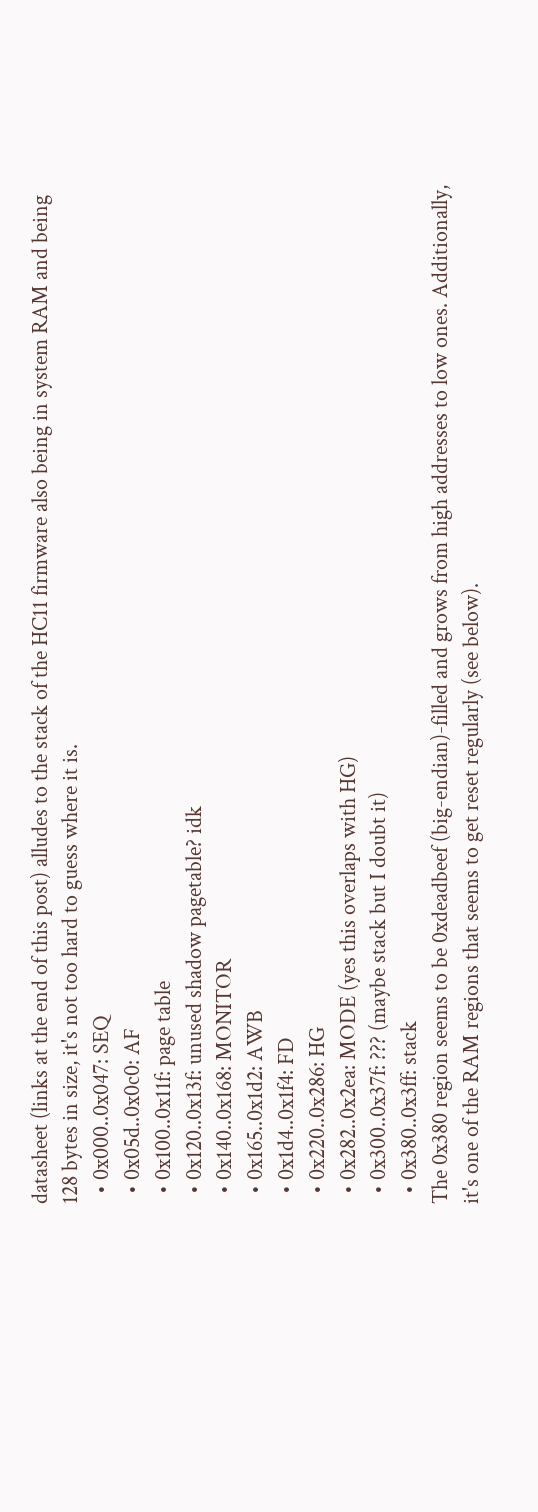datasheet (links at the end of this post) alludes to the stack of the HC11 firmware also being in system RAM and being 128 bytes in size, it's not too hard to guess where it is.
  • 0x000..0x047: SEQ
  • 0x05d..0x0c0: AF
  • 0x100..0x11f: page table
  • 0x120..0x13f: unused shadow pagetable? idk
  • 0x140..0x168: MONITOR
  • 0x165..0x1d2: AWB
  • 0x1d4..0x1f4: FD
  • 0x220..0x286: HG
  • 0x282..0x2ea: MODE (yes this overlaps with HG)
  • 0x300..0x37f: ??? (maybe stack but I doubt it)
  • 0x380..0x3ff: stack
The 0x380 region seems to be 0xdeadbeef (big-endian)-filled and grows from high addresses to low ones. Additionally, it's one of the RAM regions that seems to get reset regularly (see below).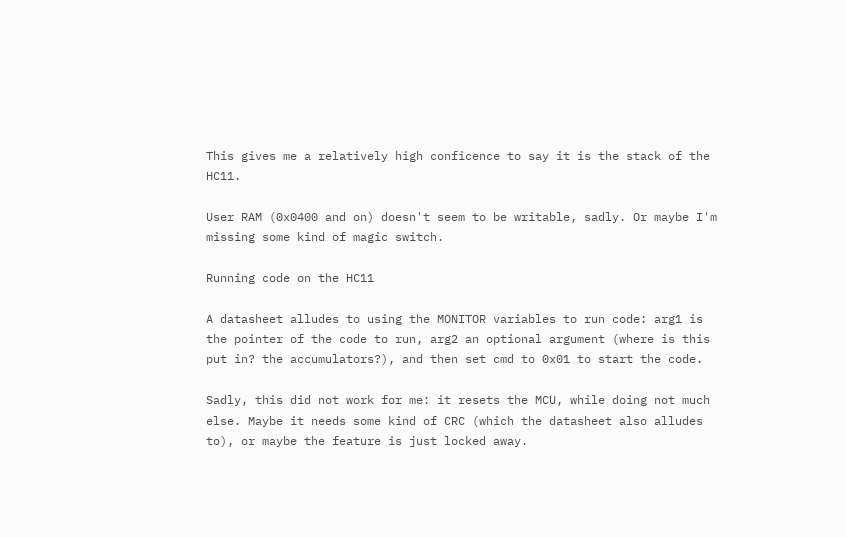This gives me a relatively high conficence to say it is the stack of the HC11.

User RAM (0x0400 and on) doesn't seem to be writable, sadly. Or maybe I'm missing some kind of magic switch.

Running code on the HC11

A datasheet alludes to using the MONITOR variables to run code: arg1 is the pointer of the code to run, arg2 an optional argument (where is this put in? the accumulators?), and then set cmd to 0x01 to start the code.

Sadly, this did not work for me: it resets the MCU, while doing not much else. Maybe it needs some kind of CRC (which the datasheet also alludes to), or maybe the feature is just locked away.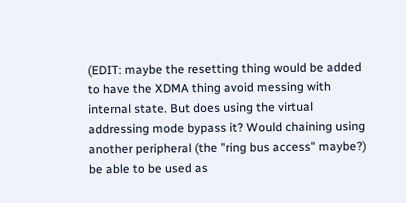(EDIT: maybe the resetting thing would be added to have the XDMA thing avoid messing with internal state. But does using the virtual addressing mode bypass it? Would chaining using another peripheral (the "ring bus access" maybe?) be able to be used as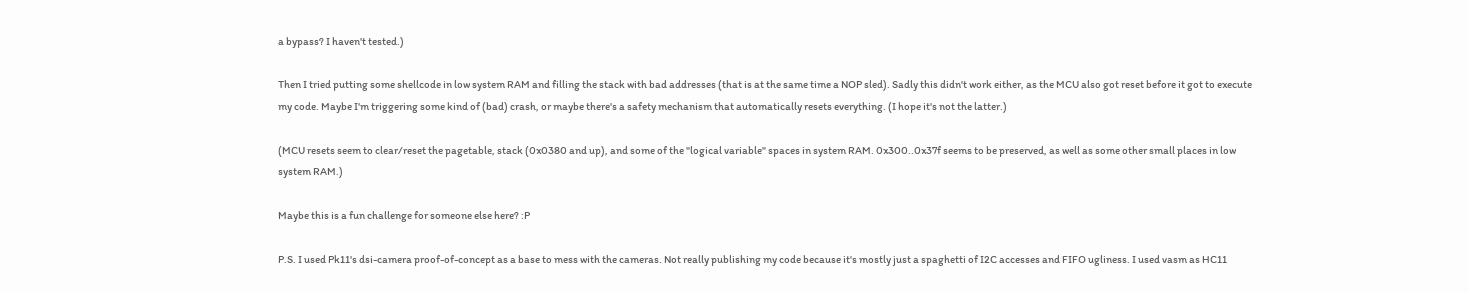a bypass? I haven't tested.)

Then I tried putting some shellcode in low system RAM and filling the stack with bad addresses (that is at the same time a NOP sled). Sadly this didn't work either, as the MCU also got reset before it got to execute my code. Maybe I'm triggering some kind of (bad) crash, or maybe there's a safety mechanism that automatically resets everything. (I hope it's not the latter.)

(MCU resets seem to clear/reset the pagetable, stack (0x0380 and up), and some of the "logical variable" spaces in system RAM. 0x300..0x37f seems to be preserved, as well as some other small places in low system RAM.)

Maybe this is a fun challenge for someone else here? :P

P.S. I used Pk11's dsi-camera proof-of-concept as a base to mess with the cameras. Not really publishing my code because it's mostly just a spaghetti of I2C accesses and FIFO ugliness. I used vasm as HC11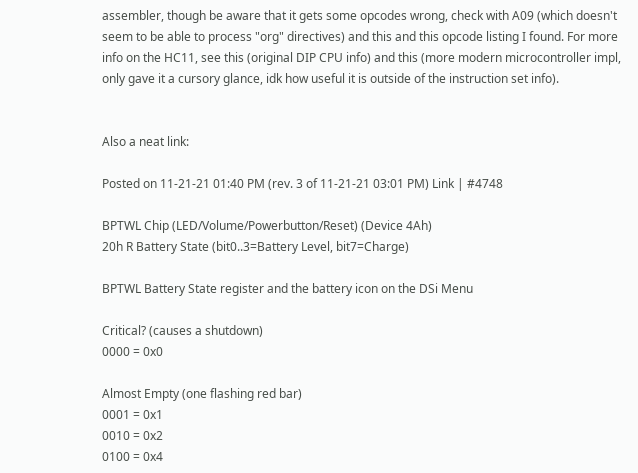assembler, though be aware that it gets some opcodes wrong, check with A09 (which doesn't seem to be able to process "org" directives) and this and this opcode listing I found. For more info on the HC11, see this (original DIP CPU info) and this (more modern microcontroller impl, only gave it a cursory glance, idk how useful it is outside of the instruction set info).


Also a neat link:

Posted on 11-21-21 01:40 PM (rev. 3 of 11-21-21 03:01 PM) Link | #4748

BPTWL Chip (LED/Volume/Powerbutton/Reset) (Device 4Ah)
20h R Battery State (bit0..3=Battery Level, bit7=Charge)

BPTWL Battery State register and the battery icon on the DSi Menu

Critical? (causes a shutdown)
0000 = 0x0

Almost Empty (one flashing red bar)
0001 = 0x1
0010 = 0x2
0100 = 0x4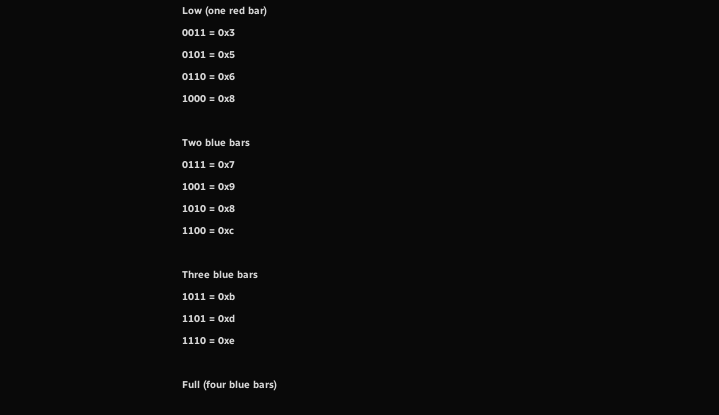Low (one red bar)
0011 = 0x3
0101 = 0x5
0110 = 0x6
1000 = 0x8

Two blue bars
0111 = 0x7
1001 = 0x9
1010 = 0x8
1100 = 0xc

Three blue bars
1011 = 0xb
1101 = 0xd
1110 = 0xe

Full (four blue bars)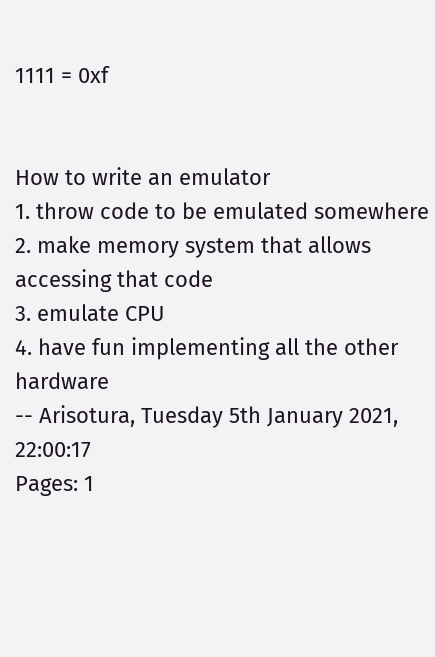1111 = 0xf


How to write an emulator
1. throw code to be emulated somewhere
2. make memory system that allows accessing that code
3. emulate CPU
4. have fun implementing all the other hardware
-- Arisotura, Tuesday 5th January 2021, 22:00:17
Pages: 1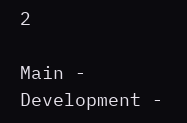2

Main - Development -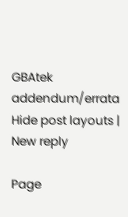GBAtek addendum/errata Hide post layouts | New reply

Page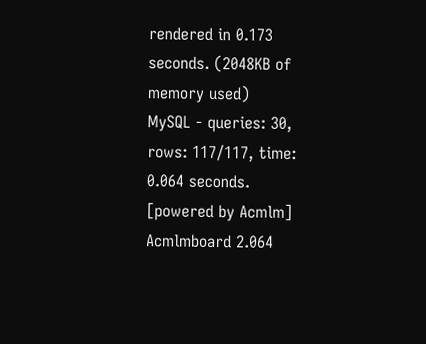rendered in 0.173 seconds. (2048KB of memory used)
MySQL - queries: 30, rows: 117/117, time: 0.064 seconds.
[powered by Acmlm] Acmlmboard 2.064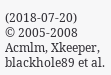(2018-07-20)
© 2005-2008 Acmlm, Xkeeper, blackhole89 et al.